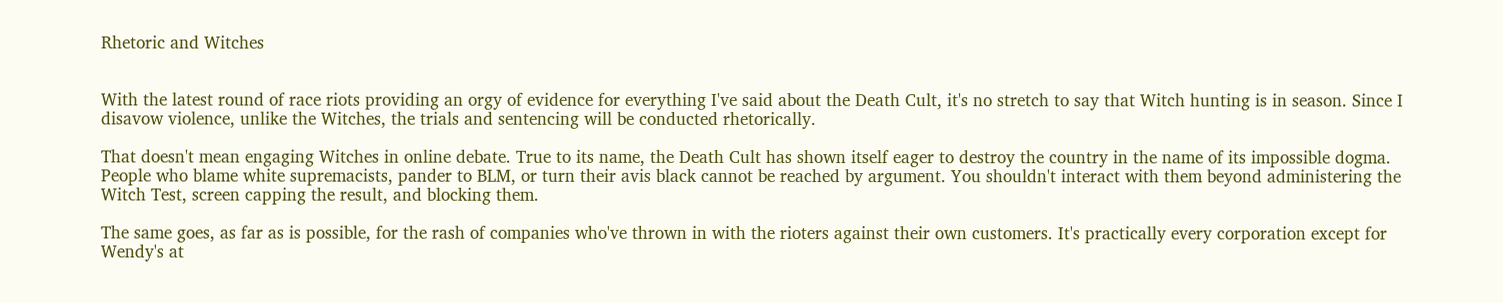Rhetoric and Witches


With the latest round of race riots providing an orgy of evidence for everything I've said about the Death Cult, it's no stretch to say that Witch hunting is in season. Since I disavow violence, unlike the Witches, the trials and sentencing will be conducted rhetorically.

That doesn't mean engaging Witches in online debate. True to its name, the Death Cult has shown itself eager to destroy the country in the name of its impossible dogma. People who blame white supremacists, pander to BLM, or turn their avis black cannot be reached by argument. You shouldn't interact with them beyond administering the Witch Test, screen capping the result, and blocking them.

The same goes, as far as is possible, for the rash of companies who've thrown in with the rioters against their own customers. It's practically every corporation except for Wendy's at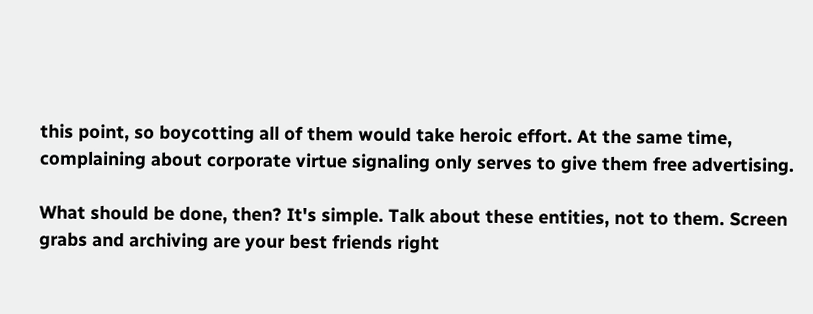this point, so boycotting all of them would take heroic effort. At the same time, complaining about corporate virtue signaling only serves to give them free advertising.

What should be done, then? It's simple. Talk about these entities, not to them. Screen grabs and archiving are your best friends right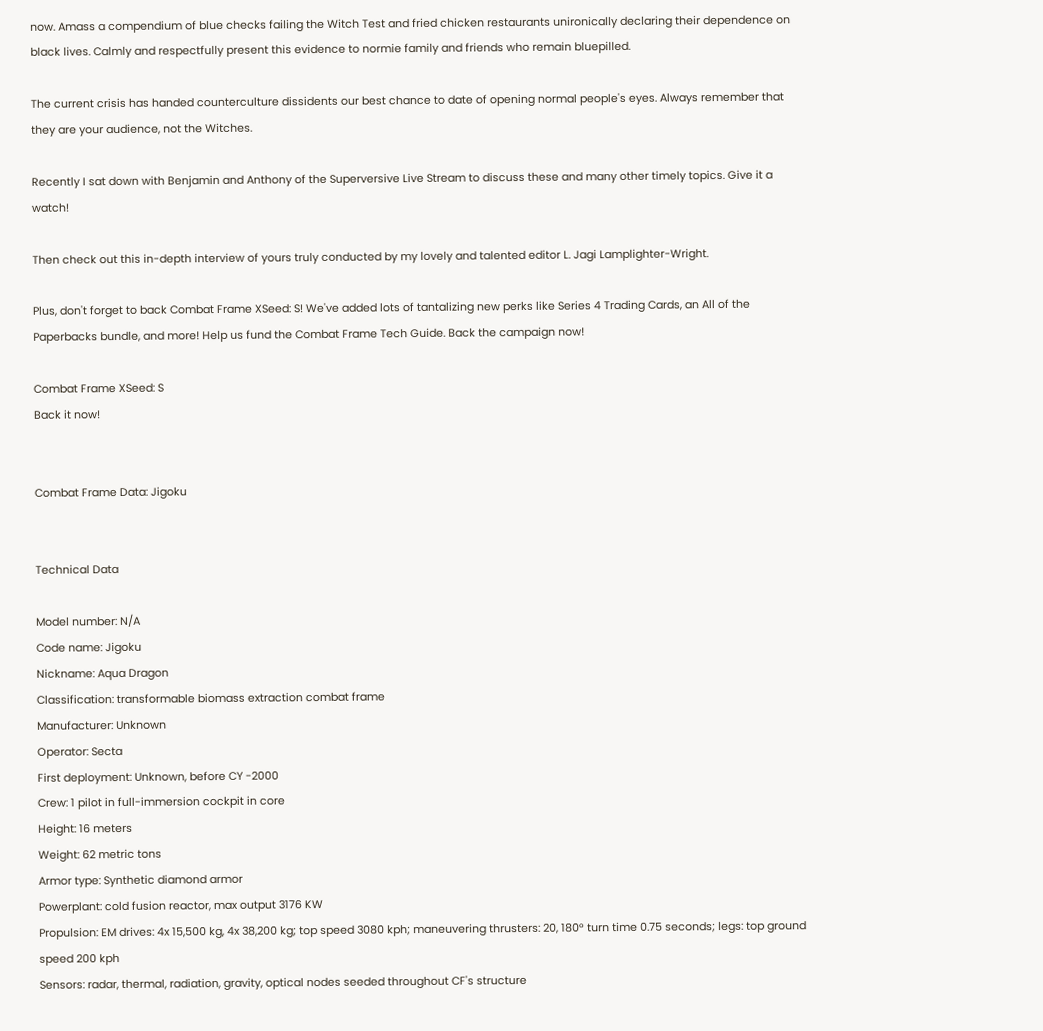now. Amass a compendium of blue checks failing the Witch Test and fried chicken restaurants unironically declaring their dependence on black lives. Calmly and respectfully present this evidence to normie family and friends who remain bluepilled.

The current crisis has handed counterculture dissidents our best chance to date of opening normal people's eyes. Always remember that they are your audience, not the Witches.

Recently I sat down with Benjamin and Anthony of the Superversive Live Stream to discuss these and many other timely topics. Give it a watch!

Then check out this in-depth interview of yours truly conducted by my lovely and talented editor L. Jagi Lamplighter-Wright.

Plus, don't forget to back Combat Frame XSeed: S! We've added lots of tantalizing new perks like Series 4 Trading Cards, an All of the Paperbacks bundle, and more! Help us fund the Combat Frame Tech Guide. Back the campaign now!

Combat Frame XSeed: S
Back it now!


Combat Frame Data: Jigoku


Technical Data

Model number: N/A
Code name: Jigoku
Nickname: Aqua Dragon
Classification: transformable biomass extraction combat frame
Manufacturer: Unknown
Operator: Secta
First deployment: Unknown, before CY -2000
Crew: 1 pilot in full-immersion cockpit in core
Height: 16 meters
Weight: 62 metric tons
Armor type: Synthetic diamond armor
Powerplant: cold fusion reactor, max output 3176 KW
Propulsion: EM drives: 4x 15,500 kg, 4x 38,200 kg; top speed 3080 kph; maneuvering thrusters: 20, 180° turn time 0.75 seconds; legs: top ground speed 200 kph
Sensors: radar, thermal, radiation, gravity, optical nodes seeded throughout CF's structure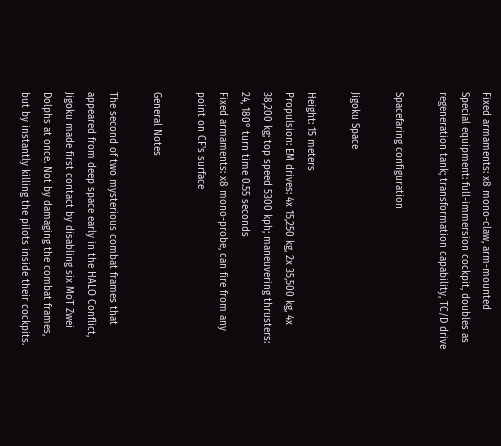Fixed armaments: x8 mono-claw, arm-mounted
Special equipment: full-immersion cockpit, doubles as regeneration tank; transformation capability, TC/D drive

Spacefaring configuration

Jigoku Space

Height: 15 meters
Propulsion: EM drives: 4x 15,250 kg, 2x 35,500 kg, 4x 38,200 kg; top speed 5300 kph; maneuvering thrusters: 24, 180° turn time 0.55 seconds
Fixed armaments: x8 mono-probe, can fire from any point on CF's surface

General Notes

The second of two mysterious combat frames that appeared from deep space early in the HALO Conflict, Jigoku made first contact by disabling six MoT Zwei Dolphs at once. Not by damaging the combat frames, but by instantly killing the pilots inside their cockpits.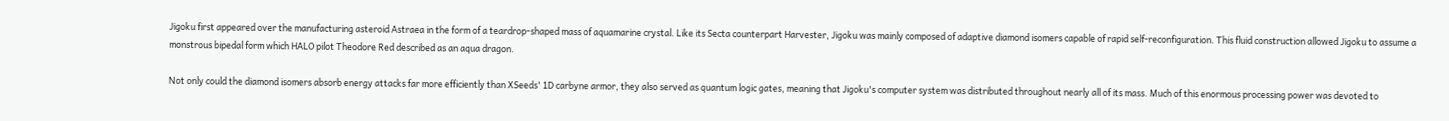Jigoku first appeared over the manufacturing asteroid Astraea in the form of a teardrop-shaped mass of aquamarine crystal. Like its Secta counterpart Harvester, Jigoku was mainly composed of adaptive diamond isomers capable of rapid self-reconfiguration. This fluid construction allowed Jigoku to assume a monstrous bipedal form which HALO pilot Theodore Red described as an aqua dragon.

Not only could the diamond isomers absorb energy attacks far more efficiently than XSeeds' 1D carbyne armor, they also served as quantum logic gates, meaning that Jigoku's computer system was distributed throughout nearly all of its mass. Much of this enormous processing power was devoted to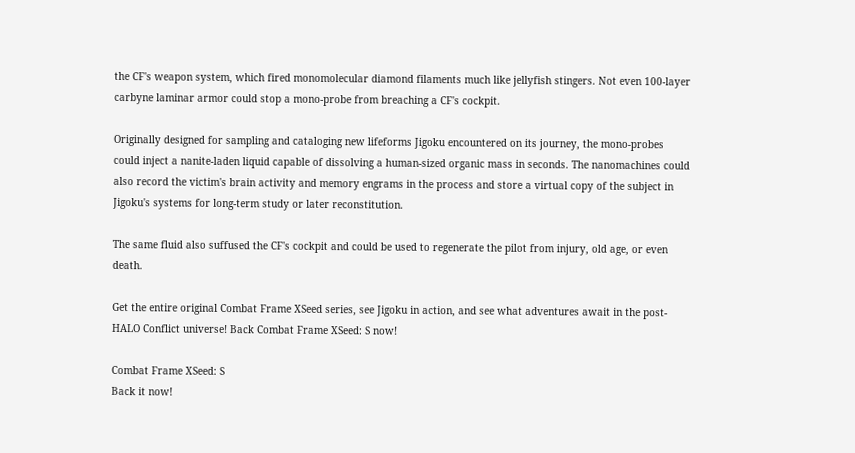the CF's weapon system, which fired monomolecular diamond filaments much like jellyfish stingers. Not even 100-layer carbyne laminar armor could stop a mono-probe from breaching a CF's cockpit.

Originally designed for sampling and cataloging new lifeforms Jigoku encountered on its journey, the mono-probes could inject a nanite-laden liquid capable of dissolving a human-sized organic mass in seconds. The nanomachines could also record the victim's brain activity and memory engrams in the process and store a virtual copy of the subject in Jigoku's systems for long-term study or later reconstitution.

The same fluid also suffused the CF's cockpit and could be used to regenerate the pilot from injury, old age, or even death.

Get the entire original Combat Frame XSeed series, see Jigoku in action, and see what adventures await in the post-HALO Conflict universe! Back Combat Frame XSeed: S now!

Combat Frame XSeed: S
Back it now!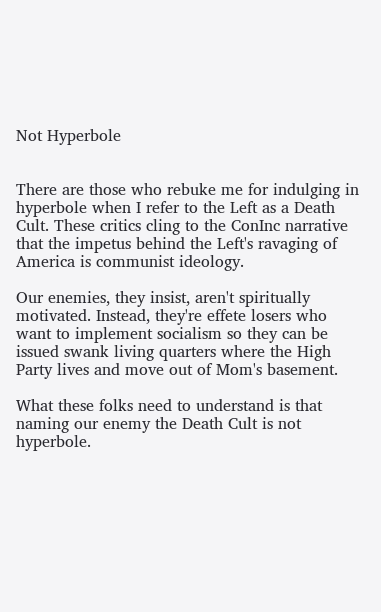Not Hyperbole


There are those who rebuke me for indulging in hyperbole when I refer to the Left as a Death Cult. These critics cling to the ConInc narrative that the impetus behind the Left's ravaging of America is communist ideology.

Our enemies, they insist, aren't spiritually motivated. Instead, they're effete losers who want to implement socialism so they can be issued swank living quarters where the High Party lives and move out of Mom's basement.

What these folks need to understand is that naming our enemy the Death Cult is not hyperbole.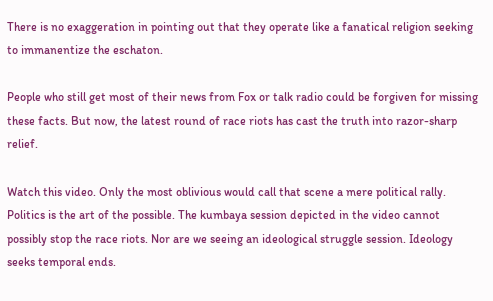There is no exaggeration in pointing out that they operate like a fanatical religion seeking to immanentize the eschaton.

People who still get most of their news from Fox or talk radio could be forgiven for missing these facts. But now, the latest round of race riots has cast the truth into razor-sharp relief.

Watch this video. Only the most oblivious would call that scene a mere political rally. Politics is the art of the possible. The kumbaya session depicted in the video cannot possibly stop the race riots. Nor are we seeing an ideological struggle session. Ideology seeks temporal ends.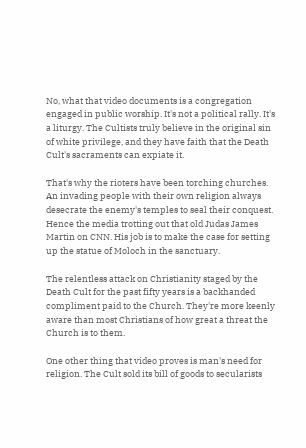No, what that video documents is a congregation engaged in public worship. It's not a political rally. It's a liturgy. The Cultists truly believe in the original sin of white privilege, and they have faith that the Death Cult's sacraments can expiate it.

That's why the rioters have been torching churches. An invading people with their own religion always desecrate the enemy's temples to seal their conquest. Hence the media trotting out that old Judas James Martin on CNN. His job is to make the case for setting up the statue of Moloch in the sanctuary.

The relentless attack on Christianity staged by the Death Cult for the past fifty years is a backhanded compliment paid to the Church. They're more keenly aware than most Christians of how great a threat the Church is to them.

One other thing that video proves is man's need for religion. The Cult sold its bill of goods to secularists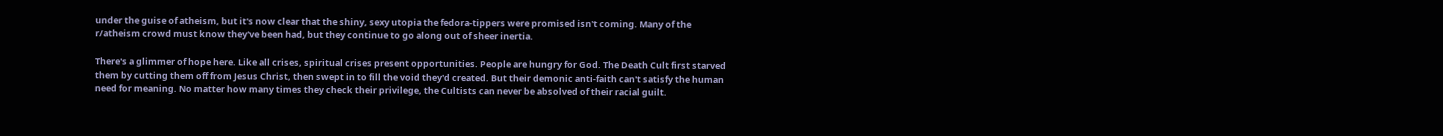under the guise of atheism, but it's now clear that the shiny, sexy utopia the fedora-tippers were promised isn't coming. Many of the r/atheism crowd must know they've been had, but they continue to go along out of sheer inertia.

There's a glimmer of hope here. Like all crises, spiritual crises present opportunities. People are hungry for God. The Death Cult first starved them by cutting them off from Jesus Christ, then swept in to fill the void they'd created. But their demonic anti-faith can't satisfy the human need for meaning. No matter how many times they check their privilege, the Cultists can never be absolved of their racial guilt.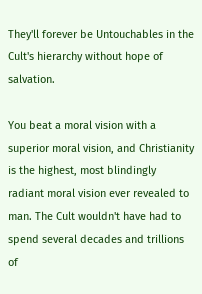They'll forever be Untouchables in the Cult's hierarchy without hope of salvation.

You beat a moral vision with a superior moral vision, and Christianity is the highest, most blindingly radiant moral vision ever revealed to man. The Cult wouldn't have had to spend several decades and trillions of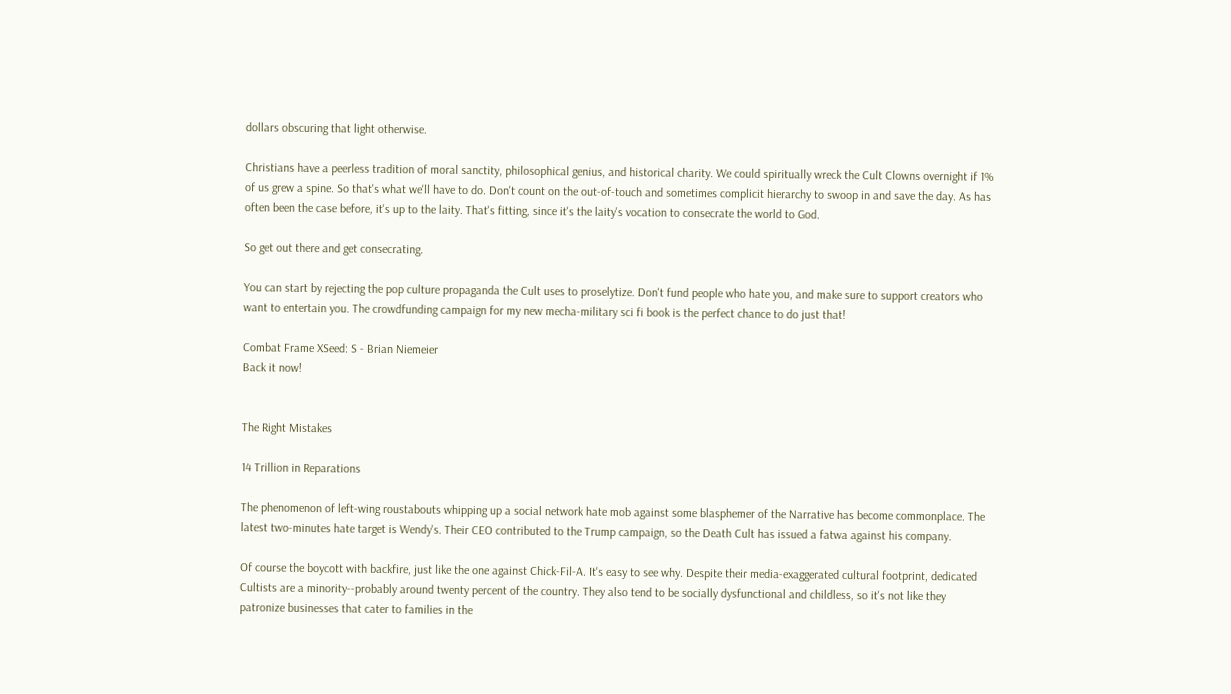dollars obscuring that light otherwise.

Christians have a peerless tradition of moral sanctity, philosophical genius, and historical charity. We could spiritually wreck the Cult Clowns overnight if 1% of us grew a spine. So that's what we'll have to do. Don't count on the out-of-touch and sometimes complicit hierarchy to swoop in and save the day. As has often been the case before, it's up to the laity. That's fitting, since it's the laity's vocation to consecrate the world to God.

So get out there and get consecrating.

You can start by rejecting the pop culture propaganda the Cult uses to proselytize. Don't fund people who hate you, and make sure to support creators who want to entertain you. The crowdfunding campaign for my new mecha-military sci fi book is the perfect chance to do just that!

Combat Frame XSeed: S - Brian Niemeier
Back it now!


The Right Mistakes

14 Trillion in Reparations

The phenomenon of left-wing roustabouts whipping up a social network hate mob against some blasphemer of the Narrative has become commonplace. The latest two-minutes hate target is Wendy's. Their CEO contributed to the Trump campaign, so the Death Cult has issued a fatwa against his company.

Of course the boycott with backfire, just like the one against Chick-Fil-A. It's easy to see why. Despite their media-exaggerated cultural footprint, dedicated Cultists are a minority--probably around twenty percent of the country. They also tend to be socially dysfunctional and childless, so it's not like they patronize businesses that cater to families in the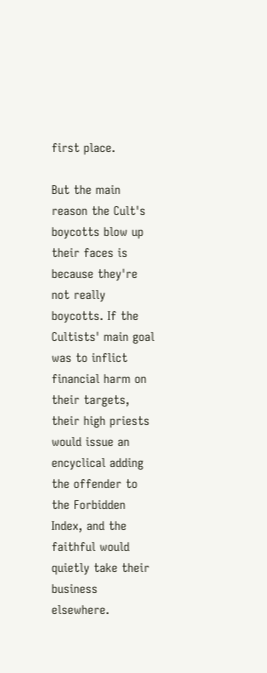first place.

But the main reason the Cult's boycotts blow up their faces is because they're not really boycotts. If the Cultists' main goal was to inflict financial harm on their targets, their high priests would issue an encyclical adding the offender to the Forbidden Index, and the faithful would quietly take their business elsewhere.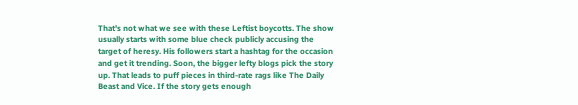That's not what we see with these Leftist boycotts. The show usually starts with some blue check publicly accusing the target of heresy. His followers start a hashtag for the occasion and get it trending. Soon, the bigger lefty blogs pick the story up. That leads to puff pieces in third-rate rags like The Daily Beast and Vice. If the story gets enough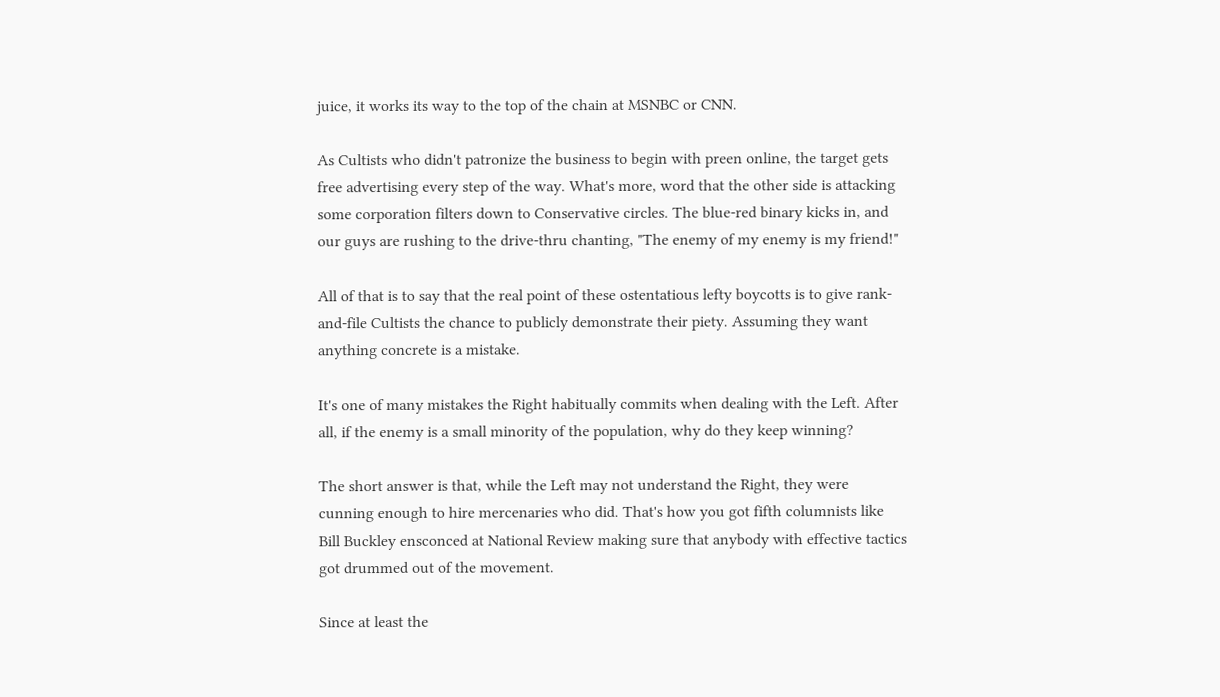juice, it works its way to the top of the chain at MSNBC or CNN.

As Cultists who didn't patronize the business to begin with preen online, the target gets free advertising every step of the way. What's more, word that the other side is attacking some corporation filters down to Conservative circles. The blue-red binary kicks in, and our guys are rushing to the drive-thru chanting, "The enemy of my enemy is my friend!"

All of that is to say that the real point of these ostentatious lefty boycotts is to give rank-and-file Cultists the chance to publicly demonstrate their piety. Assuming they want anything concrete is a mistake.

It's one of many mistakes the Right habitually commits when dealing with the Left. After all, if the enemy is a small minority of the population, why do they keep winning?

The short answer is that, while the Left may not understand the Right, they were cunning enough to hire mercenaries who did. That's how you got fifth columnists like Bill Buckley ensconced at National Review making sure that anybody with effective tactics got drummed out of the movement.

Since at least the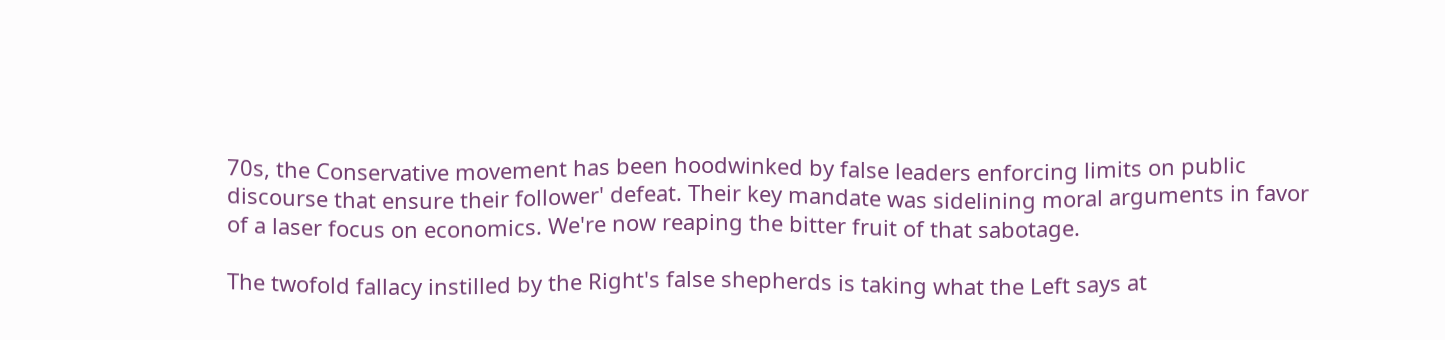70s, the Conservative movement has been hoodwinked by false leaders enforcing limits on public discourse that ensure their follower' defeat. Their key mandate was sidelining moral arguments in favor of a laser focus on economics. We're now reaping the bitter fruit of that sabotage.

The twofold fallacy instilled by the Right's false shepherds is taking what the Left says at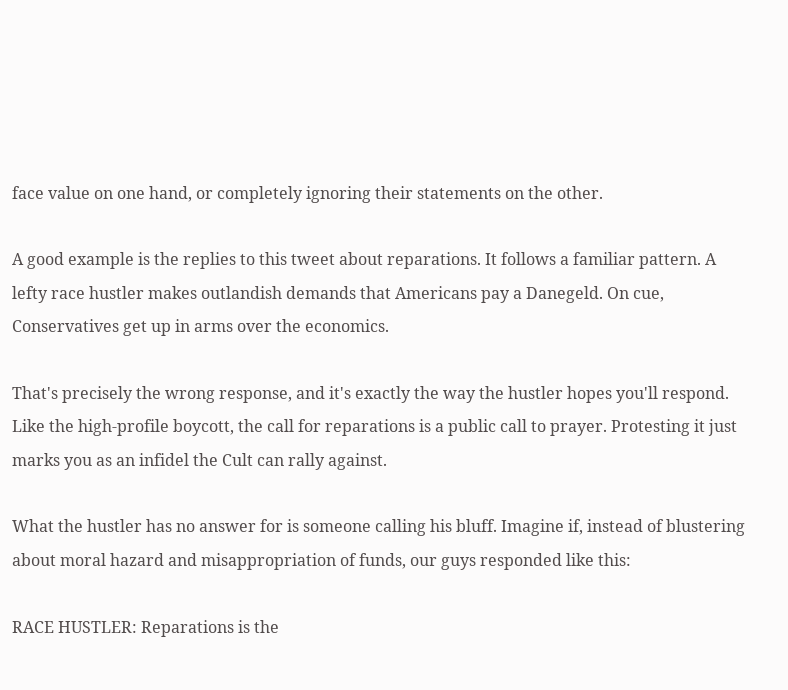face value on one hand, or completely ignoring their statements on the other.

A good example is the replies to this tweet about reparations. It follows a familiar pattern. A lefty race hustler makes outlandish demands that Americans pay a Danegeld. On cue, Conservatives get up in arms over the economics.

That's precisely the wrong response, and it's exactly the way the hustler hopes you'll respond. Like the high-profile boycott, the call for reparations is a public call to prayer. Protesting it just marks you as an infidel the Cult can rally against.

What the hustler has no answer for is someone calling his bluff. Imagine if, instead of blustering about moral hazard and misappropriation of funds, our guys responded like this:

RACE HUSTLER: Reparations is the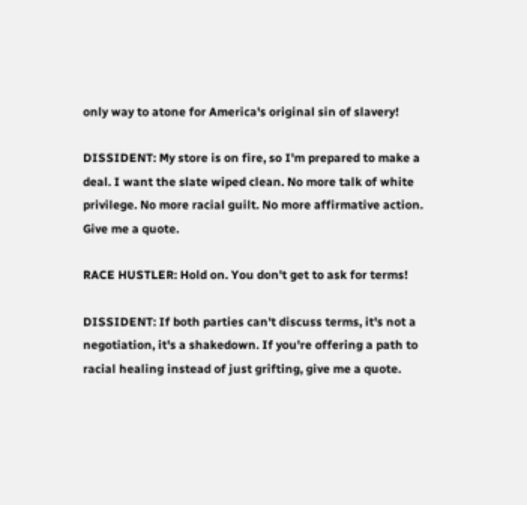only way to atone for America's original sin of slavery!

DISSIDENT: My store is on fire, so I'm prepared to make a deal. I want the slate wiped clean. No more talk of white privilege. No more racial guilt. No more affirmative action. Give me a quote.

RACE HUSTLER: Hold on. You don't get to ask for terms!

DISSIDENT: If both parties can't discuss terms, it's not a negotiation, it's a shakedown. If you're offering a path to racial healing instead of just grifting, give me a quote.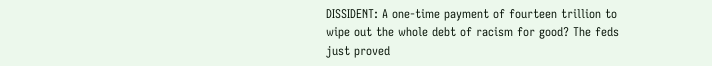DISSIDENT: A one-time payment of fourteen trillion to wipe out the whole debt of racism for good? The feds just proved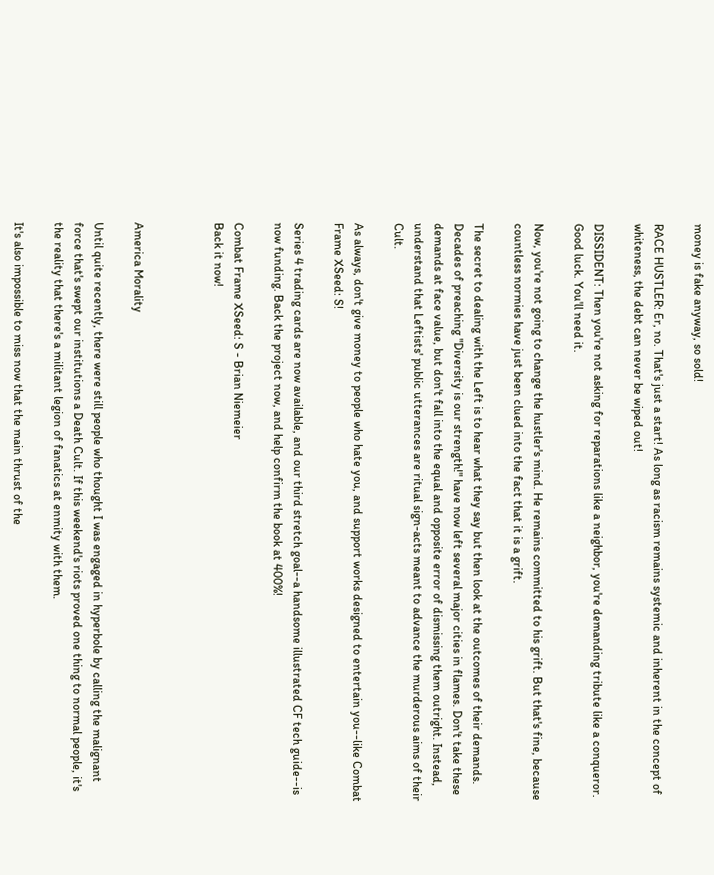money is fake anyway, so sold!

RACE HUSTLER: Er, no. That's just a start! As long as racism remains systemic and inherent in the concept of whiteness, the debt can never be wiped out!

DISSIDENT: Then you're not asking for reparations like a neighbor, you're demanding tribute like a conqueror. Good luck. You'll need it.

Now, you're not going to change the hustler's mind. He remains committed to his grift. But that's fine, because countless normies have just been clued into the fact that it is a grift.

The secret to dealing with the Left is to hear what they say but then look at the outcomes of their demands. Decades of preaching "Diversity is our strength!" have now left several major cities in flames. Don't take these demands at face value, but don't fall into the equal and opposite error of dismissing them outright. Instead, understand that Leftists' public utterances are ritual sign-acts meant to advance the murderous aims of their Cult.

As always, don't give money to people who hate you, and support works designed to entertain you--like Combat Frame XSeed: S!

Series 4 trading cards are now available, and our third stretch goal--a handsome illustrated CF tech guide--is now funding. Back the project now, and help confirm the book at 400%!

Combat Frame XSeed: S - Brian Niemeier
Back it now!



America Morality

Until quite recently, there were still people who thought I was engaged in hyperbole by calling the malignant force that's swept our institutions a Death Cult. If this weekend's riots proved one thing to normal people, it's the reality that there's a militant legion of fanatics at enmity with them.

It's also impossible to miss now that the main thrust of the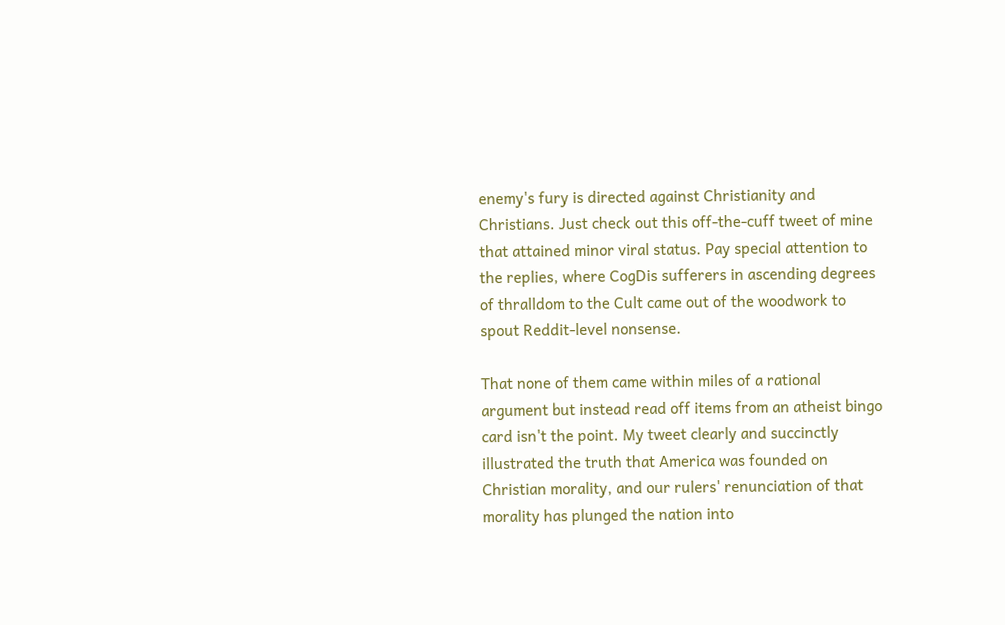enemy's fury is directed against Christianity and Christians. Just check out this off-the-cuff tweet of mine that attained minor viral status. Pay special attention to the replies, where CogDis sufferers in ascending degrees of thralldom to the Cult came out of the woodwork to spout Reddit-level nonsense.

That none of them came within miles of a rational argument but instead read off items from an atheist bingo card isn't the point. My tweet clearly and succinctly illustrated the truth that America was founded on Christian morality, and our rulers' renunciation of that morality has plunged the nation into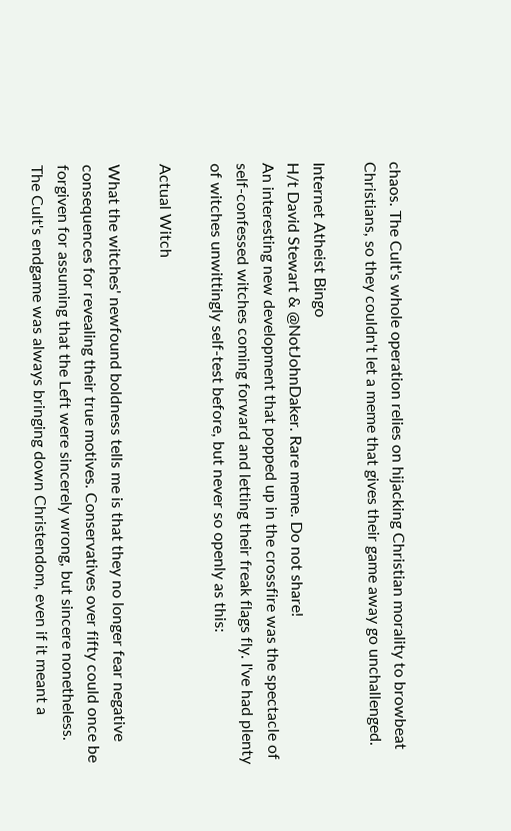chaos. The Cult's whole operation relies on hijacking Christian morality to browbeat Christians, so they couldn't let a meme that gives their game away go unchallenged.

Internet Atheist Bingo
H/t David Stewart & @NotJohnDaker. Rare meme. Do not share!
An interesting new development that popped up in the crossfire was the spectacle of self-confessed witches coming forward and letting their freak flags fly. I've had plenty of witches unwittingly self-test before, but never so openly as this:

Actual Witch

What the witches' newfound boldness tells me is that they no longer fear negative consequences for revealing their true motives. Conservatives over fifty could once be forgiven for assuming that the Left were sincerely wrong, but sincere nonetheless. The Cult's endgame was always bringing down Christendom, even if it meant a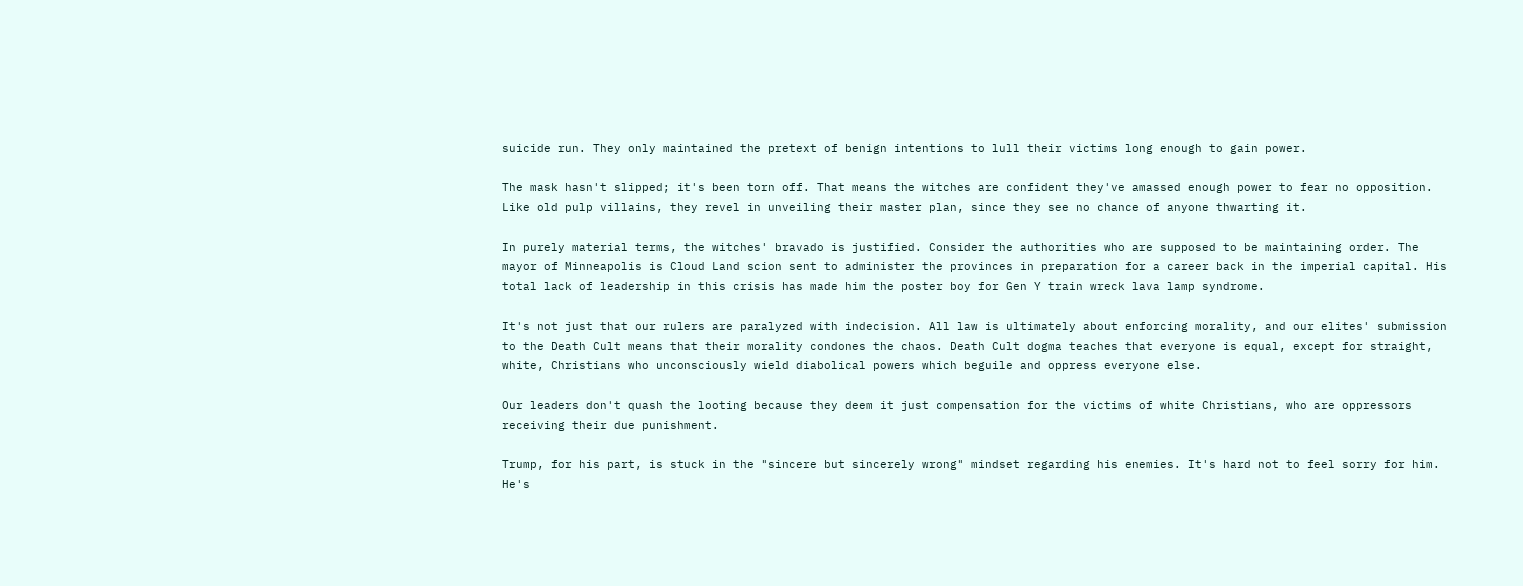suicide run. They only maintained the pretext of benign intentions to lull their victims long enough to gain power.

The mask hasn't slipped; it's been torn off. That means the witches are confident they've amassed enough power to fear no opposition. Like old pulp villains, they revel in unveiling their master plan, since they see no chance of anyone thwarting it.

In purely material terms, the witches' bravado is justified. Consider the authorities who are supposed to be maintaining order. The mayor of Minneapolis is Cloud Land scion sent to administer the provinces in preparation for a career back in the imperial capital. His total lack of leadership in this crisis has made him the poster boy for Gen Y train wreck lava lamp syndrome.

It's not just that our rulers are paralyzed with indecision. All law is ultimately about enforcing morality, and our elites' submission to the Death Cult means that their morality condones the chaos. Death Cult dogma teaches that everyone is equal, except for straight, white, Christians who unconsciously wield diabolical powers which beguile and oppress everyone else.

Our leaders don't quash the looting because they deem it just compensation for the victims of white Christians, who are oppressors receiving their due punishment.

Trump, for his part, is stuck in the "sincere but sincerely wrong" mindset regarding his enemies. It's hard not to feel sorry for him. He's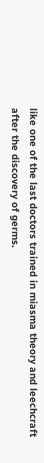like one of the last doctors trained in miasma theory and leechcraft after the discovery of germs.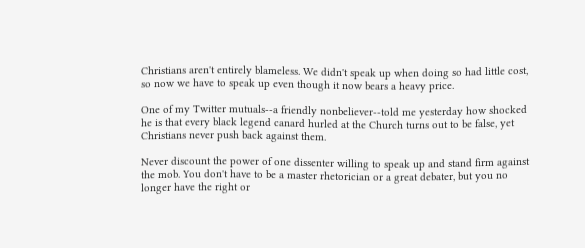Christians aren't entirely blameless. We didn't speak up when doing so had little cost, so now we have to speak up even though it now bears a heavy price.

One of my Twitter mutuals--a friendly nonbeliever--told me yesterday how shocked he is that every black legend canard hurled at the Church turns out to be false, yet Christians never push back against them.

Never discount the power of one dissenter willing to speak up and stand firm against the mob. You don't have to be a master rhetorician or a great debater, but you no longer have the right or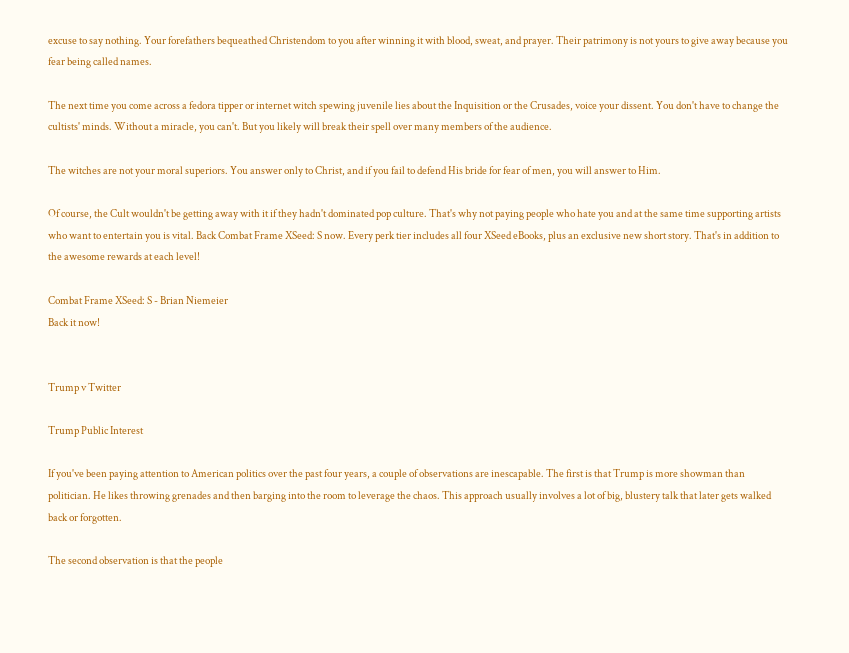excuse to say nothing. Your forefathers bequeathed Christendom to you after winning it with blood, sweat, and prayer. Their patrimony is not yours to give away because you fear being called names.

The next time you come across a fedora tipper or internet witch spewing juvenile lies about the Inquisition or the Crusades, voice your dissent. You don't have to change the cultists' minds. Without a miracle, you can't. But you likely will break their spell over many members of the audience.

The witches are not your moral superiors. You answer only to Christ, and if you fail to defend His bride for fear of men, you will answer to Him.

Of course, the Cult wouldn't be getting away with it if they hadn't dominated pop culture. That's why not paying people who hate you and at the same time supporting artists who want to entertain you is vital. Back Combat Frame XSeed: S now. Every perk tier includes all four XSeed eBooks, plus an exclusive new short story. That's in addition to the awesome rewards at each level!

Combat Frame XSeed: S - Brian Niemeier
Back it now!


Trump v Twitter

Trump Public Interest

If you've been paying attention to American politics over the past four years, a couple of observations are inescapable. The first is that Trump is more showman than politician. He likes throwing grenades and then barging into the room to leverage the chaos. This approach usually involves a lot of big, blustery talk that later gets walked back or forgotten.

The second observation is that the people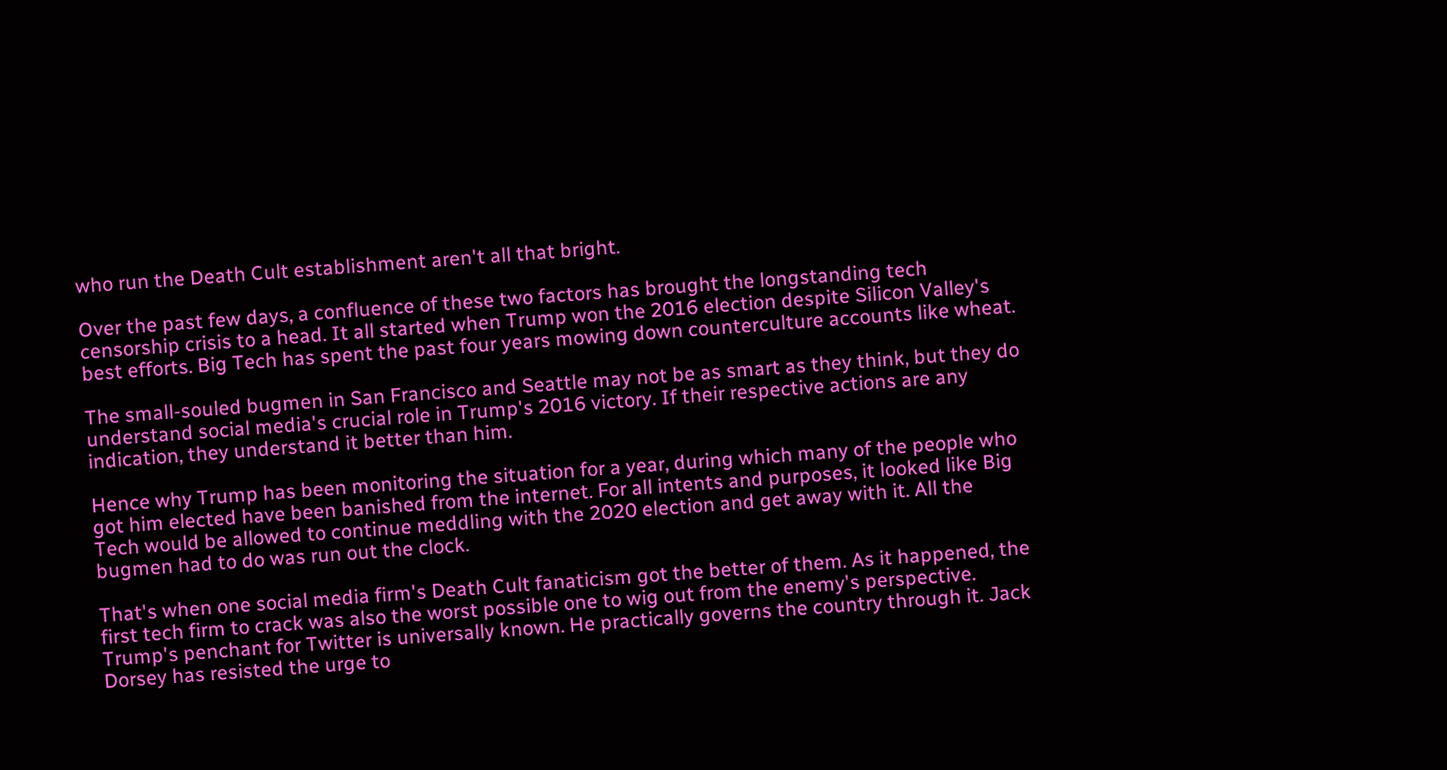who run the Death Cult establishment aren't all that bright.

Over the past few days, a confluence of these two factors has brought the longstanding tech censorship crisis to a head. It all started when Trump won the 2016 election despite Silicon Valley's best efforts. Big Tech has spent the past four years mowing down counterculture accounts like wheat.

The small-souled bugmen in San Francisco and Seattle may not be as smart as they think, but they do understand social media's crucial role in Trump's 2016 victory. If their respective actions are any indication, they understand it better than him.

Hence why Trump has been monitoring the situation for a year, during which many of the people who got him elected have been banished from the internet. For all intents and purposes, it looked like Big Tech would be allowed to continue meddling with the 2020 election and get away with it. All the bugmen had to do was run out the clock.

That's when one social media firm's Death Cult fanaticism got the better of them. As it happened, the first tech firm to crack was also the worst possible one to wig out from the enemy's perspective. Trump's penchant for Twitter is universally known. He practically governs the country through it. Jack Dorsey has resisted the urge to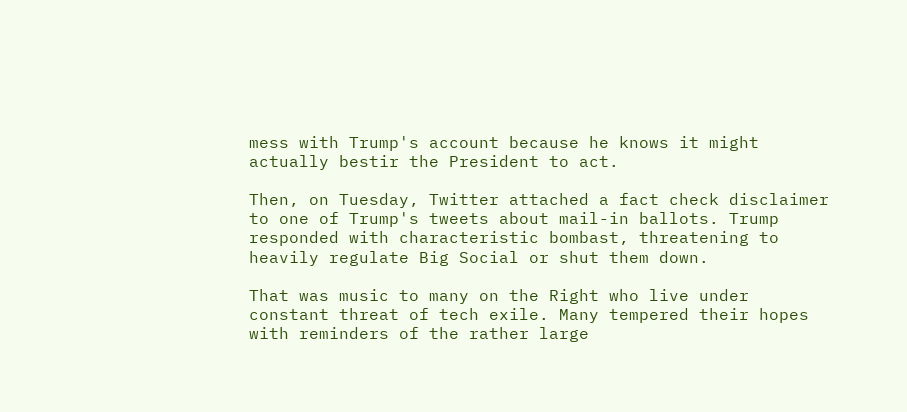mess with Trump's account because he knows it might actually bestir the President to act.

Then, on Tuesday, Twitter attached a fact check disclaimer to one of Trump's tweets about mail-in ballots. Trump responded with characteristic bombast, threatening to heavily regulate Big Social or shut them down.

That was music to many on the Right who live under constant threat of tech exile. Many tempered their hopes with reminders of the rather large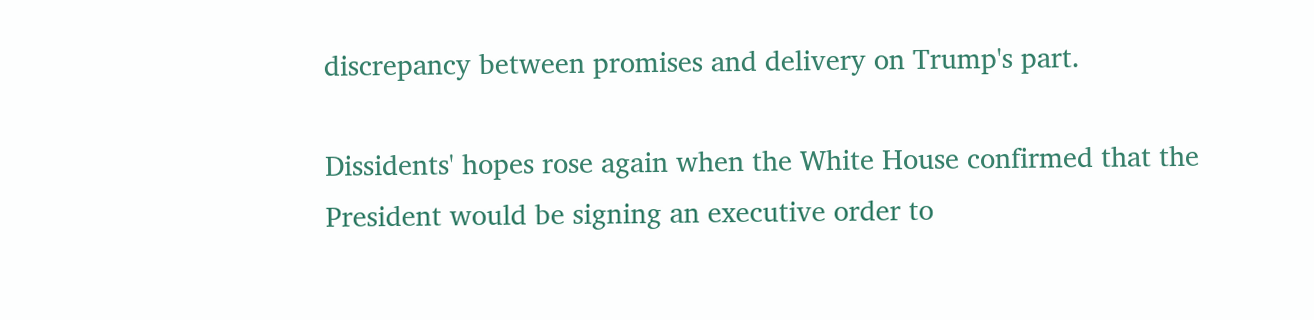discrepancy between promises and delivery on Trump's part.

Dissidents' hopes rose again when the White House confirmed that the President would be signing an executive order to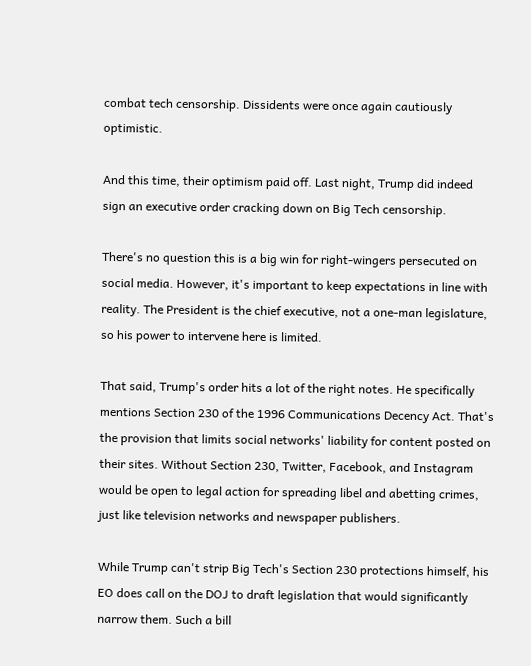combat tech censorship. Dissidents were once again cautiously optimistic.

And this time, their optimism paid off. Last night, Trump did indeed sign an executive order cracking down on Big Tech censorship.

There's no question this is a big win for right-wingers persecuted on social media. However, it's important to keep expectations in line with reality. The President is the chief executive, not a one-man legislature, so his power to intervene here is limited.

That said, Trump's order hits a lot of the right notes. He specifically mentions Section 230 of the 1996 Communications Decency Act. That's the provision that limits social networks' liability for content posted on their sites. Without Section 230, Twitter, Facebook, and Instagram would be open to legal action for spreading libel and abetting crimes, just like television networks and newspaper publishers.

While Trump can't strip Big Tech's Section 230 protections himself, his EO does call on the DOJ to draft legislation that would significantly narrow them. Such a bill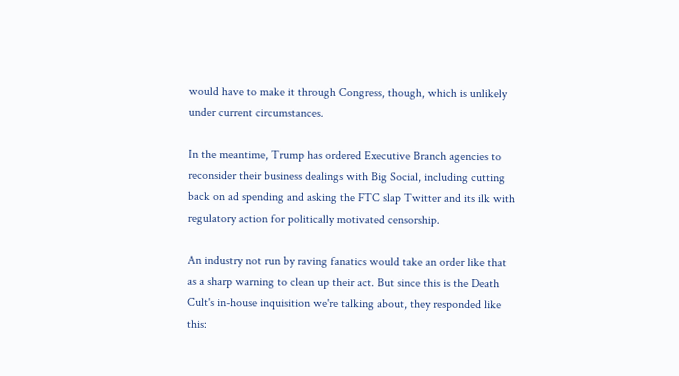would have to make it through Congress, though, which is unlikely under current circumstances.

In the meantime, Trump has ordered Executive Branch agencies to reconsider their business dealings with Big Social, including cutting back on ad spending and asking the FTC slap Twitter and its ilk with regulatory action for politically motivated censorship.

An industry not run by raving fanatics would take an order like that as a sharp warning to clean up their act. But since this is the Death Cult's in-house inquisition we're talking about, they responded like this: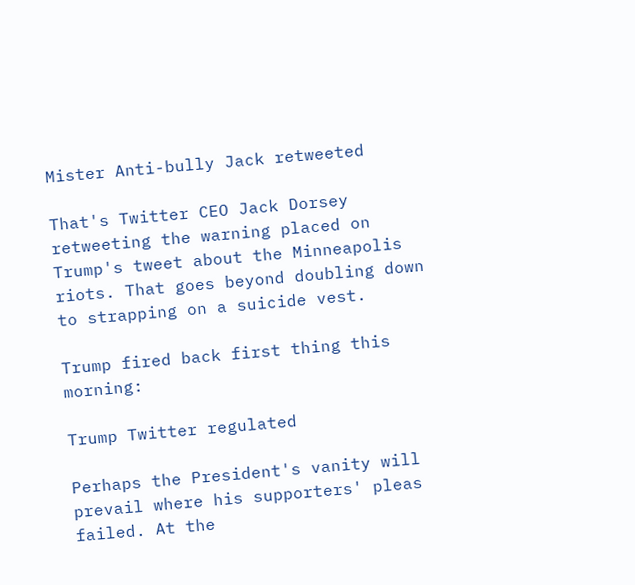Mister Anti-bully Jack retweeted

That's Twitter CEO Jack Dorsey retweeting the warning placed on Trump's tweet about the Minneapolis riots. That goes beyond doubling down to strapping on a suicide vest.

Trump fired back first thing this morning:

Trump Twitter regulated

Perhaps the President's vanity will prevail where his supporters' pleas failed. At the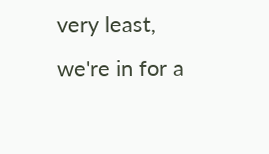very least, we're in for a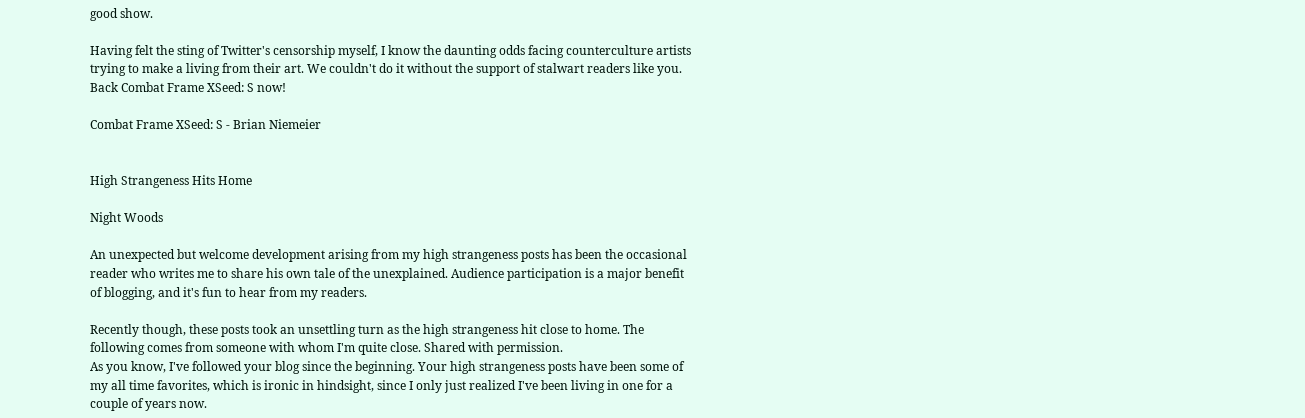good show.

Having felt the sting of Twitter's censorship myself, I know the daunting odds facing counterculture artists trying to make a living from their art. We couldn't do it without the support of stalwart readers like you. Back Combat Frame XSeed: S now!

Combat Frame XSeed: S - Brian Niemeier


High Strangeness Hits Home

Night Woods

An unexpected but welcome development arising from my high strangeness posts has been the occasional reader who writes me to share his own tale of the unexplained. Audience participation is a major benefit of blogging, and it's fun to hear from my readers.

Recently though, these posts took an unsettling turn as the high strangeness hit close to home. The following comes from someone with whom I'm quite close. Shared with permission.
As you know, I've followed your blog since the beginning. Your high strangeness posts have been some of my all time favorites, which is ironic in hindsight, since I only just realized I've been living in one for a couple of years now.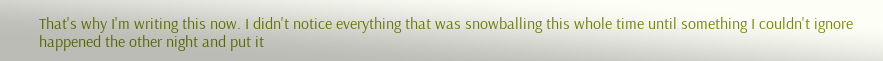That's why I'm writing this now. I didn't notice everything that was snowballing this whole time until something I couldn't ignore happened the other night and put it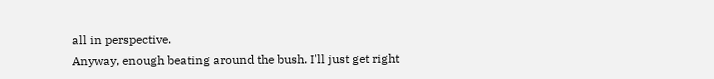all in perspective.
Anyway, enough beating around the bush. I'll just get right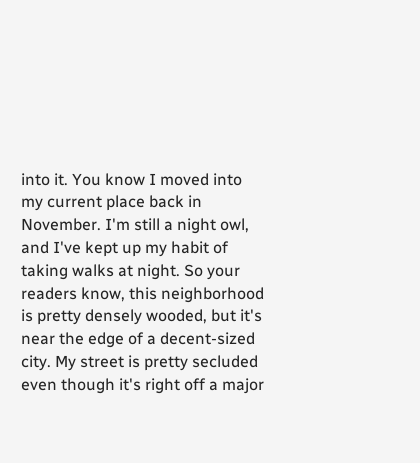into it. You know I moved into my current place back in November. I'm still a night owl, and I've kept up my habit of taking walks at night. So your readers know, this neighborhood is pretty densely wooded, but it's near the edge of a decent-sized city. My street is pretty secluded even though it's right off a major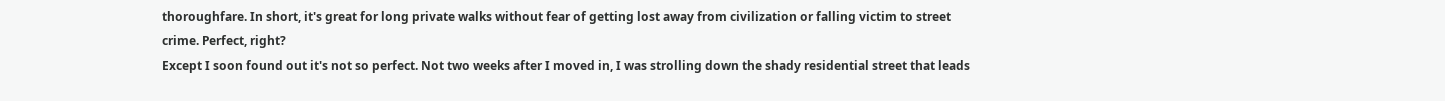thoroughfare. In short, it's great for long private walks without fear of getting lost away from civilization or falling victim to street crime. Perfect, right?
Except I soon found out it's not so perfect. Not two weeks after I moved in, I was strolling down the shady residential street that leads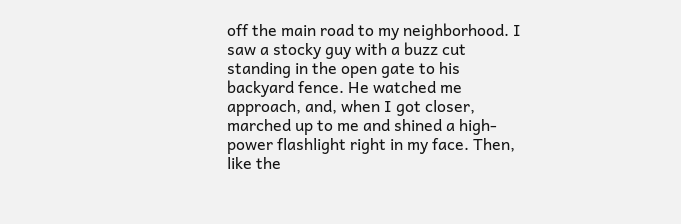off the main road to my neighborhood. I saw a stocky guy with a buzz cut standing in the open gate to his backyard fence. He watched me approach, and, when I got closer, marched up to me and shined a high-power flashlight right in my face. Then, like the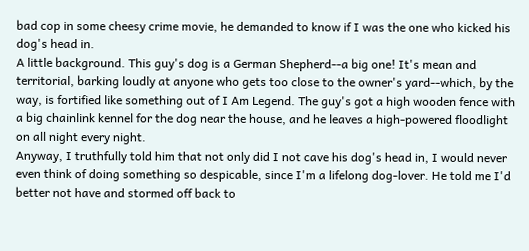bad cop in some cheesy crime movie, he demanded to know if I was the one who kicked his dog's head in.
A little background. This guy's dog is a German Shepherd--a big one! It's mean and territorial, barking loudly at anyone who gets too close to the owner's yard--which, by the way, is fortified like something out of I Am Legend. The guy's got a high wooden fence with a big chainlink kennel for the dog near the house, and he leaves a high-powered floodlight on all night every night.
Anyway, I truthfully told him that not only did I not cave his dog's head in, I would never even think of doing something so despicable, since I'm a lifelong dog-lover. He told me I'd better not have and stormed off back to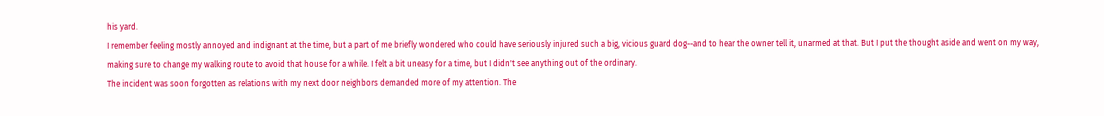his yard.
I remember feeling mostly annoyed and indignant at the time, but a part of me briefly wondered who could have seriously injured such a big, vicious guard dog--and to hear the owner tell it, unarmed at that. But I put the thought aside and went on my way, making sure to change my walking route to avoid that house for a while. I felt a bit uneasy for a time, but I didn't see anything out of the ordinary.
The incident was soon forgotten as relations with my next door neighbors demanded more of my attention. The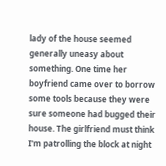lady of the house seemed generally uneasy about something. One time her boyfriend came over to borrow some tools because they were sure someone had bugged their house. The girlfriend must think I'm patrolling the block at night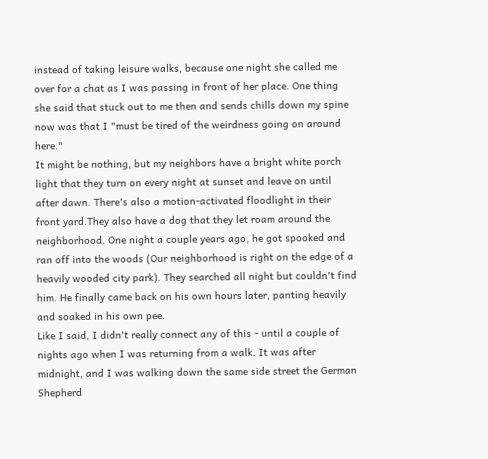instead of taking leisure walks, because one night she called me over for a chat as I was passing in front of her place. One thing she said that stuck out to me then and sends chills down my spine now was that I "must be tired of the weirdness going on around here."
It might be nothing, but my neighbors have a bright white porch light that they turn on every night at sunset and leave on until after dawn. There's also a motion-activated floodlight in their front yard.They also have a dog that they let roam around the neighborhood. One night a couple years ago, he got spooked and ran off into the woods (Our neighborhood is right on the edge of a heavily wooded city park). They searched all night but couldn't find him. He finally came back on his own hours later, panting heavily and soaked in his own pee.
Like I said, I didn't really connect any of this - until a couple of nights ago when I was returning from a walk. It was after midnight, and I was walking down the same side street the German Shepherd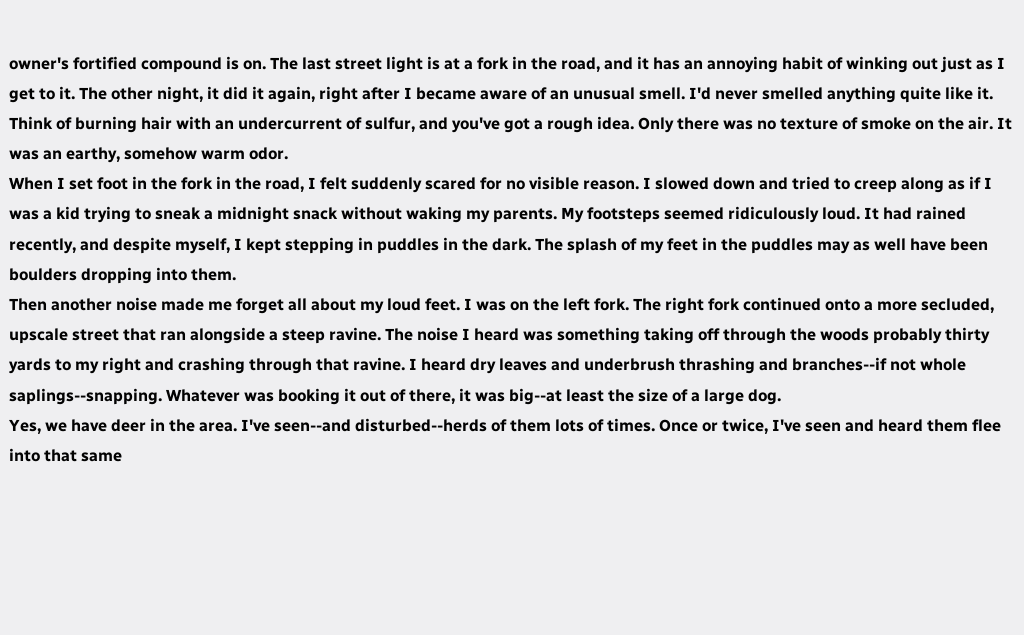owner's fortified compound is on. The last street light is at a fork in the road, and it has an annoying habit of winking out just as I get to it. The other night, it did it again, right after I became aware of an unusual smell. I'd never smelled anything quite like it. Think of burning hair with an undercurrent of sulfur, and you've got a rough idea. Only there was no texture of smoke on the air. It was an earthy, somehow warm odor.
When I set foot in the fork in the road, I felt suddenly scared for no visible reason. I slowed down and tried to creep along as if I was a kid trying to sneak a midnight snack without waking my parents. My footsteps seemed ridiculously loud. It had rained recently, and despite myself, I kept stepping in puddles in the dark. The splash of my feet in the puddles may as well have been boulders dropping into them.
Then another noise made me forget all about my loud feet. I was on the left fork. The right fork continued onto a more secluded, upscale street that ran alongside a steep ravine. The noise I heard was something taking off through the woods probably thirty yards to my right and crashing through that ravine. I heard dry leaves and underbrush thrashing and branches--if not whole saplings--snapping. Whatever was booking it out of there, it was big--at least the size of a large dog.
Yes, we have deer in the area. I've seen--and disturbed--herds of them lots of times. Once or twice, I've seen and heard them flee into that same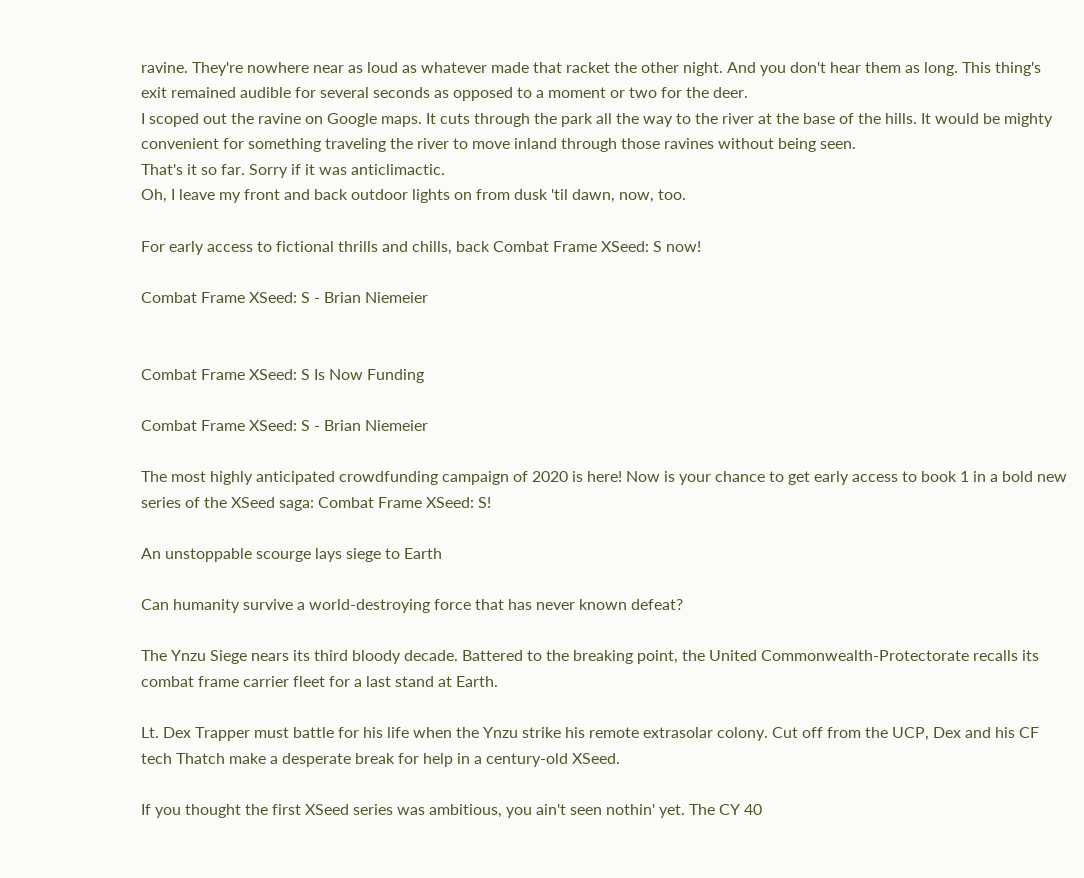ravine. They're nowhere near as loud as whatever made that racket the other night. And you don't hear them as long. This thing's exit remained audible for several seconds as opposed to a moment or two for the deer.
I scoped out the ravine on Google maps. It cuts through the park all the way to the river at the base of the hills. It would be mighty convenient for something traveling the river to move inland through those ravines without being seen.
That's it so far. Sorry if it was anticlimactic.
Oh, I leave my front and back outdoor lights on from dusk 'til dawn, now, too.

For early access to fictional thrills and chills, back Combat Frame XSeed: S now!

Combat Frame XSeed: S - Brian Niemeier


Combat Frame XSeed: S Is Now Funding

Combat Frame XSeed: S - Brian Niemeier

The most highly anticipated crowdfunding campaign of 2020 is here! Now is your chance to get early access to book 1 in a bold new series of the XSeed saga: Combat Frame XSeed: S!

An unstoppable scourge lays siege to Earth

Can humanity survive a world-destroying force that has never known defeat?

The Ynzu Siege nears its third bloody decade. Battered to the breaking point, the United Commonwealth-Protectorate recalls its combat frame carrier fleet for a last stand at Earth.

Lt. Dex Trapper must battle for his life when the Ynzu strike his remote extrasolar colony. Cut off from the UCP, Dex and his CF tech Thatch make a desperate break for help in a century-old XSeed.

If you thought the first XSeed series was ambitious, you ain't seen nothin' yet. The CY 40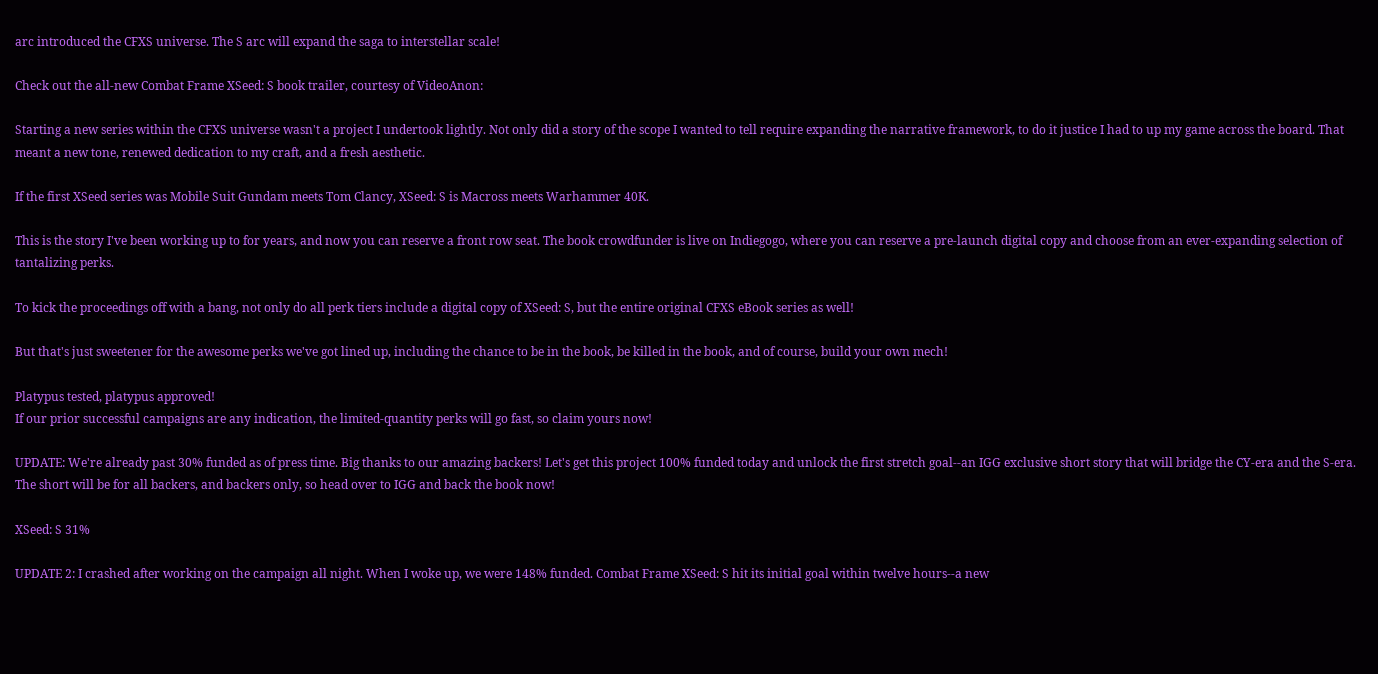arc introduced the CFXS universe. The S arc will expand the saga to interstellar scale!

Check out the all-new Combat Frame XSeed: S book trailer, courtesy of VideoAnon:

Starting a new series within the CFXS universe wasn't a project I undertook lightly. Not only did a story of the scope I wanted to tell require expanding the narrative framework, to do it justice I had to up my game across the board. That meant a new tone, renewed dedication to my craft, and a fresh aesthetic.

If the first XSeed series was Mobile Suit Gundam meets Tom Clancy, XSeed: S is Macross meets Warhammer 40K.

This is the story I've been working up to for years, and now you can reserve a front row seat. The book crowdfunder is live on Indiegogo, where you can reserve a pre-launch digital copy and choose from an ever-expanding selection of tantalizing perks.

To kick the proceedings off with a bang, not only do all perk tiers include a digital copy of XSeed: S, but the entire original CFXS eBook series as well!

But that's just sweetener for the awesome perks we've got lined up, including the chance to be in the book, be killed in the book, and of course, build your own mech!

Platypus tested, platypus approved!
If our prior successful campaigns are any indication, the limited-quantity perks will go fast, so claim yours now!

UPDATE: We're already past 30% funded as of press time. Big thanks to our amazing backers! Let's get this project 100% funded today and unlock the first stretch goal--an IGG exclusive short story that will bridge the CY-era and the S-era. The short will be for all backers, and backers only, so head over to IGG and back the book now!

XSeed: S 31%

UPDATE 2: I crashed after working on the campaign all night. When I woke up, we were 148% funded. Combat Frame XSeed: S hit its initial goal within twelve hours--a new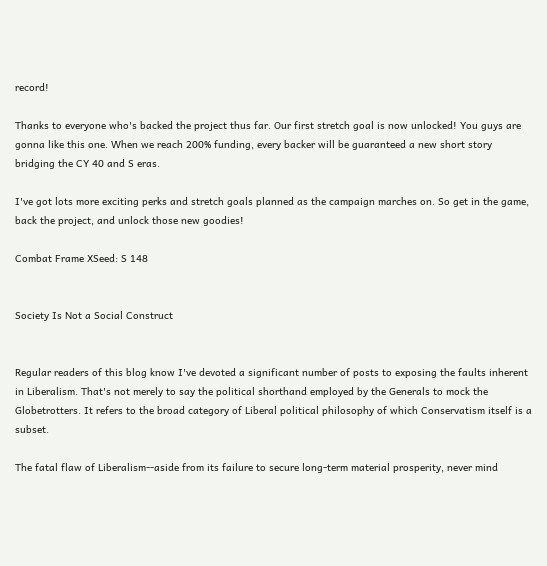record!

Thanks to everyone who's backed the project thus far. Our first stretch goal is now unlocked! You guys are gonna like this one. When we reach 200% funding, every backer will be guaranteed a new short story bridging the CY 40 and S eras.

I've got lots more exciting perks and stretch goals planned as the campaign marches on. So get in the game, back the project, and unlock those new goodies!

Combat Frame XSeed: S 148


Society Is Not a Social Construct


Regular readers of this blog know I've devoted a significant number of posts to exposing the faults inherent in Liberalism. That's not merely to say the political shorthand employed by the Generals to mock the Globetrotters. It refers to the broad category of Liberal political philosophy of which Conservatism itself is a subset.

The fatal flaw of Liberalism--aside from its failure to secure long-term material prosperity, never mind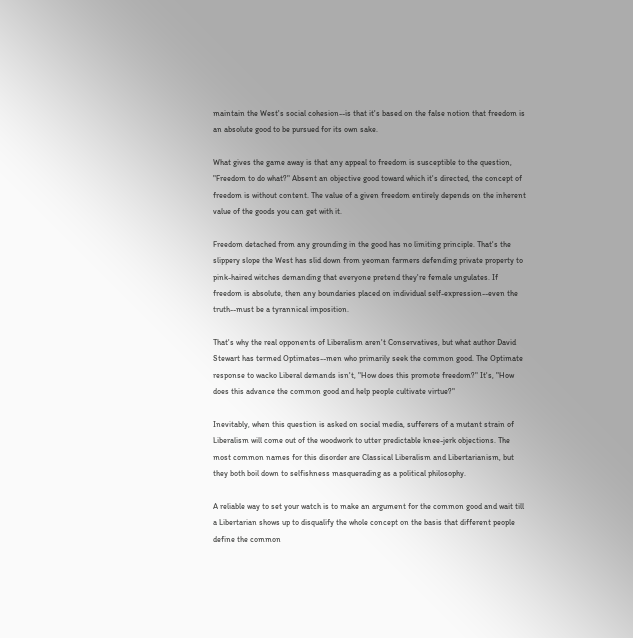maintain the West's social cohesion--is that it's based on the false notion that freedom is an absolute good to be pursued for its own sake.

What gives the game away is that any appeal to freedom is susceptible to the question, "Freedom to do what?" Absent an objective good toward which it's directed, the concept of freedom is without content. The value of a given freedom entirely depends on the inherent value of the goods you can get with it.

Freedom detached from any grounding in the good has no limiting principle. That's the slippery slope the West has slid down from yeoman farmers defending private property to pink-haired witches demanding that everyone pretend they're female ungulates. If freedom is absolute, then any boundaries placed on individual self-expression--even the truth--must be a tyrannical imposition.

That's why the real opponents of Liberalism aren't Conservatives, but what author David Stewart has termed Optimates--men who primarily seek the common good. The Optimate response to wacko Liberal demands isn't, "How does this promote freedom?" It's, "How does this advance the common good and help people cultivate virtue?"

Inevitably, when this question is asked on social media, sufferers of a mutant strain of Liberalism will come out of the woodwork to utter predictable knee-jerk objections. The most common names for this disorder are Classical Liberalism and Libertarianism, but they both boil down to selfishness masquerading as a political philosophy.

A reliable way to set your watch is to make an argument for the common good and wait till a Libertarian shows up to disqualify the whole concept on the basis that different people define the common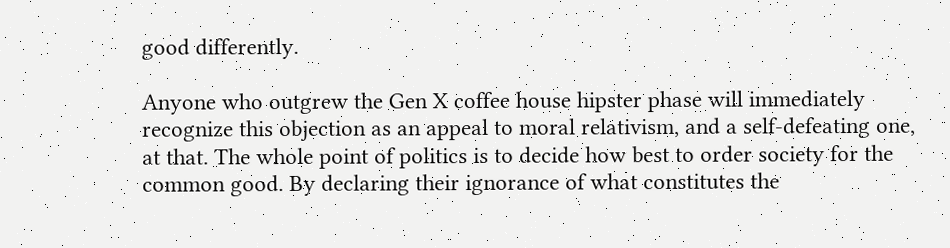good differently.

Anyone who outgrew the Gen X coffee house hipster phase will immediately recognize this objection as an appeal to moral relativism, and a self-defeating one, at that. The whole point of politics is to decide how best to order society for the common good. By declaring their ignorance of what constitutes the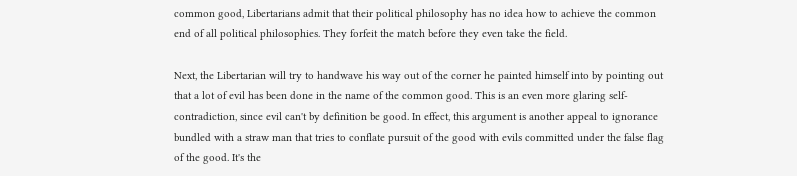common good, Libertarians admit that their political philosophy has no idea how to achieve the common end of all political philosophies. They forfeit the match before they even take the field.

Next, the Libertarian will try to handwave his way out of the corner he painted himself into by pointing out that a lot of evil has been done in the name of the common good. This is an even more glaring self-contradiction, since evil can't by definition be good. In effect, this argument is another appeal to ignorance bundled with a straw man that tries to conflate pursuit of the good with evils committed under the false flag of the good. It's the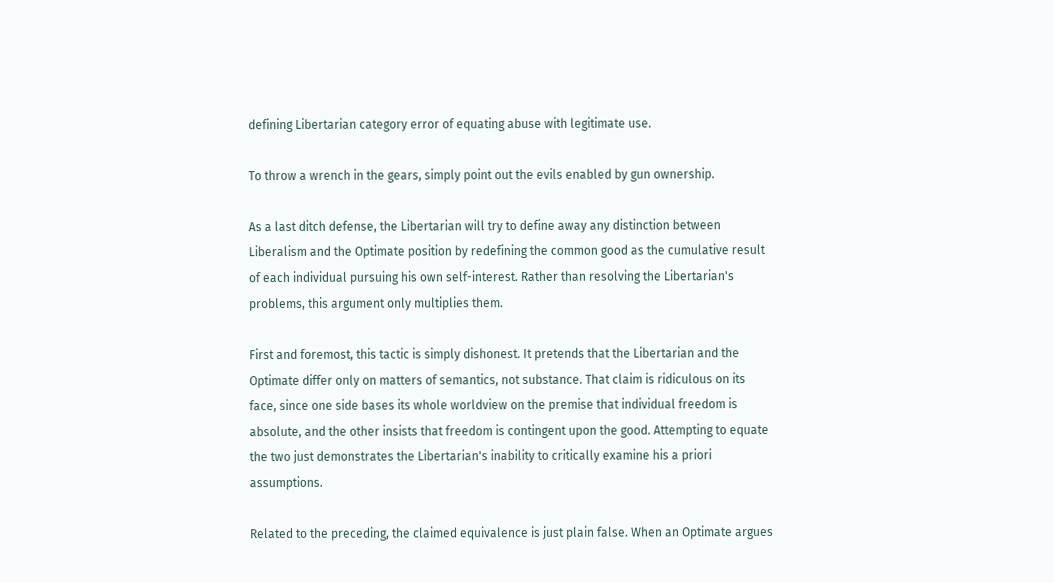defining Libertarian category error of equating abuse with legitimate use.

To throw a wrench in the gears, simply point out the evils enabled by gun ownership.

As a last ditch defense, the Libertarian will try to define away any distinction between Liberalism and the Optimate position by redefining the common good as the cumulative result of each individual pursuing his own self-interest. Rather than resolving the Libertarian's problems, this argument only multiplies them.

First and foremost, this tactic is simply dishonest. It pretends that the Libertarian and the Optimate differ only on matters of semantics, not substance. That claim is ridiculous on its face, since one side bases its whole worldview on the premise that individual freedom is absolute, and the other insists that freedom is contingent upon the good. Attempting to equate the two just demonstrates the Libertarian's inability to critically examine his a priori assumptions.

Related to the preceding, the claimed equivalence is just plain false. When an Optimate argues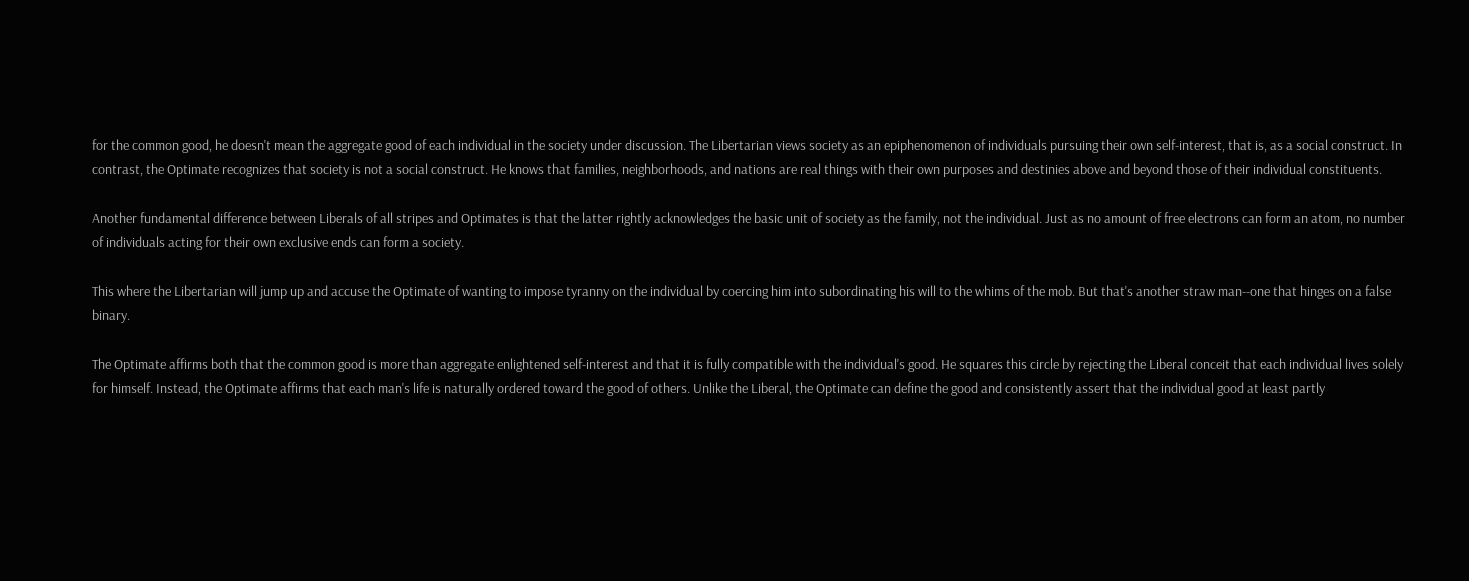for the common good, he doesn't mean the aggregate good of each individual in the society under discussion. The Libertarian views society as an epiphenomenon of individuals pursuing their own self-interest, that is, as a social construct. In contrast, the Optimate recognizes that society is not a social construct. He knows that families, neighborhoods, and nations are real things with their own purposes and destinies above and beyond those of their individual constituents.

Another fundamental difference between Liberals of all stripes and Optimates is that the latter rightly acknowledges the basic unit of society as the family, not the individual. Just as no amount of free electrons can form an atom, no number of individuals acting for their own exclusive ends can form a society.

This where the Libertarian will jump up and accuse the Optimate of wanting to impose tyranny on the individual by coercing him into subordinating his will to the whims of the mob. But that's another straw man--one that hinges on a false binary.

The Optimate affirms both that the common good is more than aggregate enlightened self-interest and that it is fully compatible with the individual's good. He squares this circle by rejecting the Liberal conceit that each individual lives solely for himself. Instead, the Optimate affirms that each man's life is naturally ordered toward the good of others. Unlike the Liberal, the Optimate can define the good and consistently assert that the individual good at least partly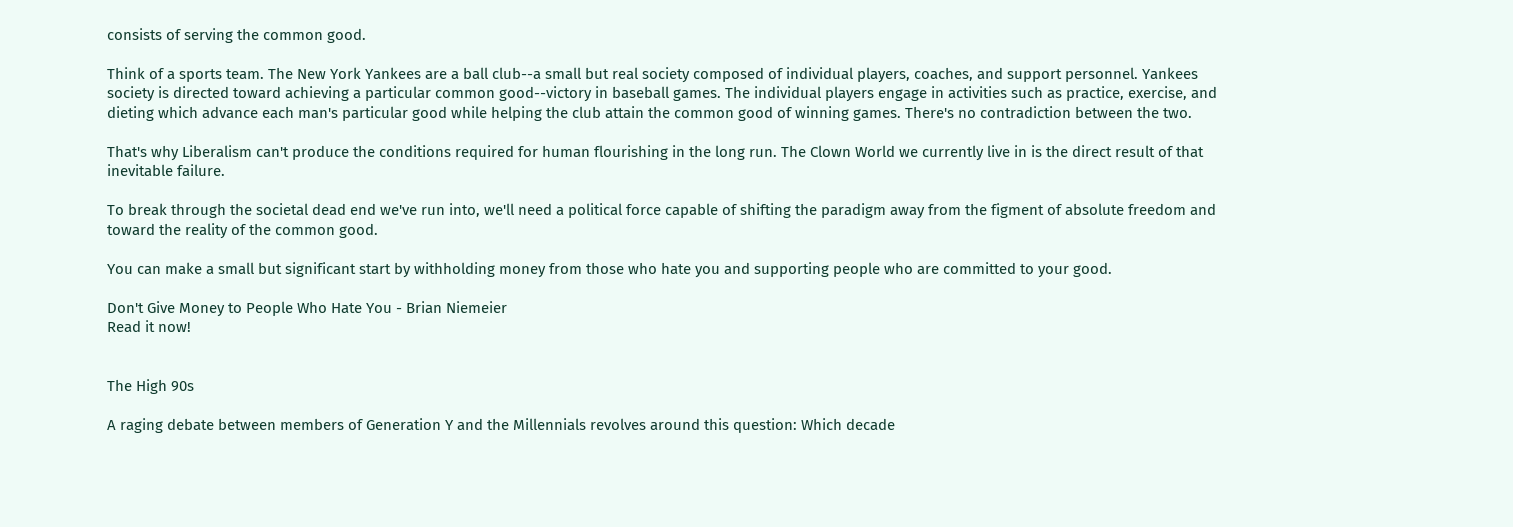consists of serving the common good.

Think of a sports team. The New York Yankees are a ball club--a small but real society composed of individual players, coaches, and support personnel. Yankees society is directed toward achieving a particular common good--victory in baseball games. The individual players engage in activities such as practice, exercise, and dieting which advance each man's particular good while helping the club attain the common good of winning games. There's no contradiction between the two.

That's why Liberalism can't produce the conditions required for human flourishing in the long run. The Clown World we currently live in is the direct result of that inevitable failure.

To break through the societal dead end we've run into, we'll need a political force capable of shifting the paradigm away from the figment of absolute freedom and toward the reality of the common good.

You can make a small but significant start by withholding money from those who hate you and supporting people who are committed to your good.

Don't Give Money to People Who Hate You - Brian Niemeier
Read it now!


The High 90s

A raging debate between members of Generation Y and the Millennials revolves around this question: Which decade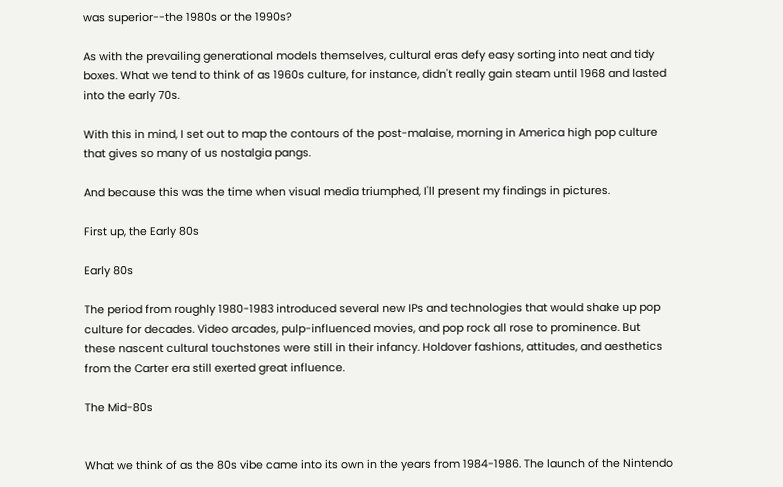was superior--the 1980s or the 1990s?

As with the prevailing generational models themselves, cultural eras defy easy sorting into neat and tidy boxes. What we tend to think of as 1960s culture, for instance, didn't really gain steam until 1968 and lasted into the early 70s.

With this in mind, I set out to map the contours of the post-malaise, morning in America high pop culture that gives so many of us nostalgia pangs.

And because this was the time when visual media triumphed, I'll present my findings in pictures.

First up, the Early 80s

Early 80s

The period from roughly 1980-1983 introduced several new IPs and technologies that would shake up pop culture for decades. Video arcades, pulp-influenced movies, and pop rock all rose to prominence. But these nascent cultural touchstones were still in their infancy. Holdover fashions, attitudes, and aesthetics from the Carter era still exerted great influence.

The Mid-80s


What we think of as the 80s vibe came into its own in the years from 1984-1986. The launch of the Nintendo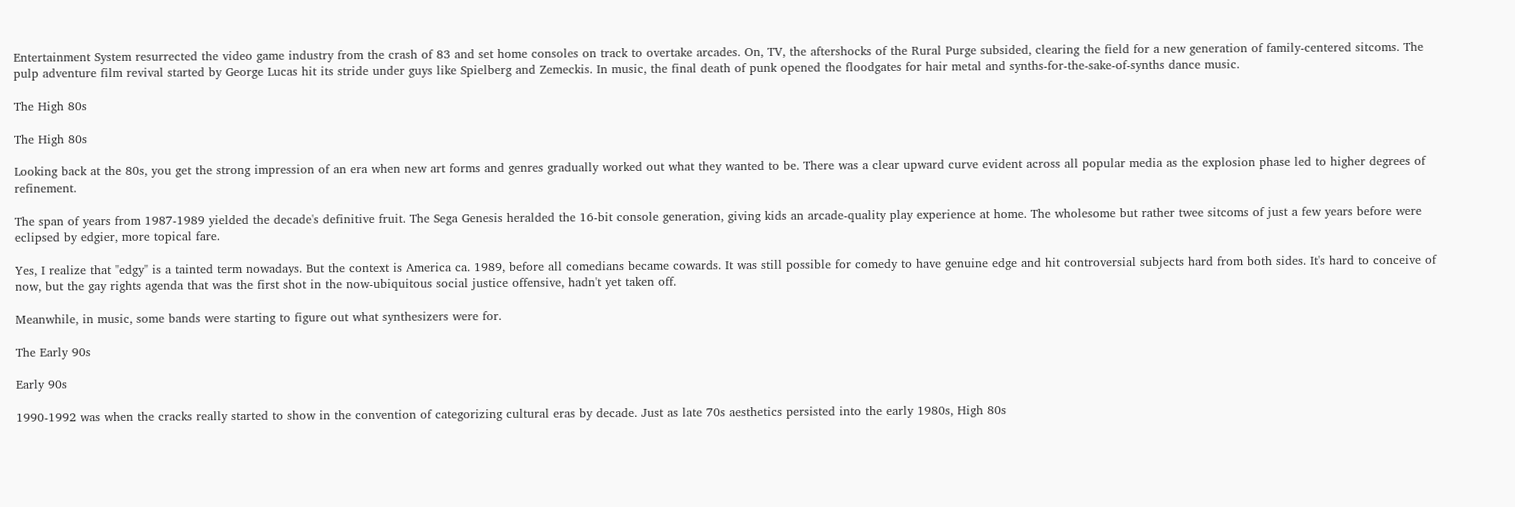Entertainment System resurrected the video game industry from the crash of 83 and set home consoles on track to overtake arcades. On, TV, the aftershocks of the Rural Purge subsided, clearing the field for a new generation of family-centered sitcoms. The pulp adventure film revival started by George Lucas hit its stride under guys like Spielberg and Zemeckis. In music, the final death of punk opened the floodgates for hair metal and synths-for-the-sake-of-synths dance music.

The High 80s

The High 80s

Looking back at the 80s, you get the strong impression of an era when new art forms and genres gradually worked out what they wanted to be. There was a clear upward curve evident across all popular media as the explosion phase led to higher degrees of refinement.

The span of years from 1987-1989 yielded the decade's definitive fruit. The Sega Genesis heralded the 16-bit console generation, giving kids an arcade-quality play experience at home. The wholesome but rather twee sitcoms of just a few years before were eclipsed by edgier, more topical fare.

Yes, I realize that "edgy" is a tainted term nowadays. But the context is America ca. 1989, before all comedians became cowards. It was still possible for comedy to have genuine edge and hit controversial subjects hard from both sides. It's hard to conceive of now, but the gay rights agenda that was the first shot in the now-ubiquitous social justice offensive, hadn't yet taken off.

Meanwhile, in music, some bands were starting to figure out what synthesizers were for.

The Early 90s

Early 90s

1990-1992 was when the cracks really started to show in the convention of categorizing cultural eras by decade. Just as late 70s aesthetics persisted into the early 1980s, High 80s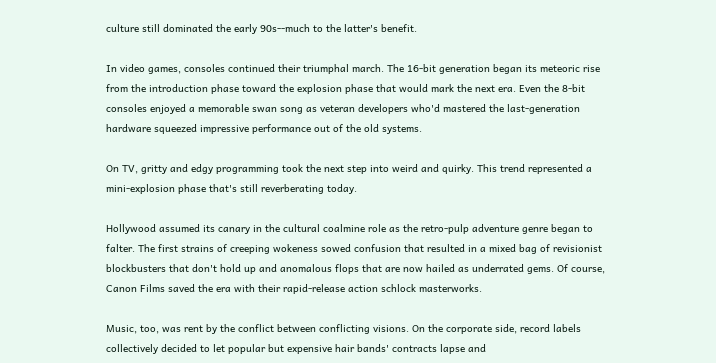culture still dominated the early 90s--much to the latter's benefit.

In video games, consoles continued their triumphal march. The 16-bit generation began its meteoric rise from the introduction phase toward the explosion phase that would mark the next era. Even the 8-bit consoles enjoyed a memorable swan song as veteran developers who'd mastered the last-generation hardware squeezed impressive performance out of the old systems.

On TV, gritty and edgy programming took the next step into weird and quirky. This trend represented a mini-explosion phase that's still reverberating today.

Hollywood assumed its canary in the cultural coalmine role as the retro-pulp adventure genre began to falter. The first strains of creeping wokeness sowed confusion that resulted in a mixed bag of revisionist blockbusters that don't hold up and anomalous flops that are now hailed as underrated gems. Of course, Canon Films saved the era with their rapid-release action schlock masterworks.

Music, too, was rent by the conflict between conflicting visions. On the corporate side, record labels collectively decided to let popular but expensive hair bands' contracts lapse and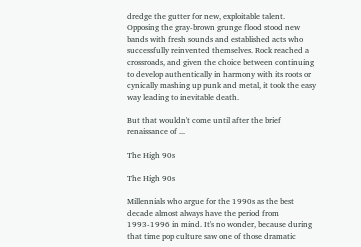dredge the gutter for new, exploitable talent. Opposing the gray-brown grunge flood stood new bands with fresh sounds and established acts who successfully reinvented themselves. Rock reached a crossroads, and given the choice between continuing to develop authentically in harmony with its roots or cynically mashing up punk and metal, it took the easy way leading to inevitable death.

But that wouldn't come until after the brief renaissance of ...

The High 90s

The High 90s

Millennials who argue for the 1990s as the best decade almost always have the period from 1993-1996 in mind. It's no wonder, because during that time pop culture saw one of those dramatic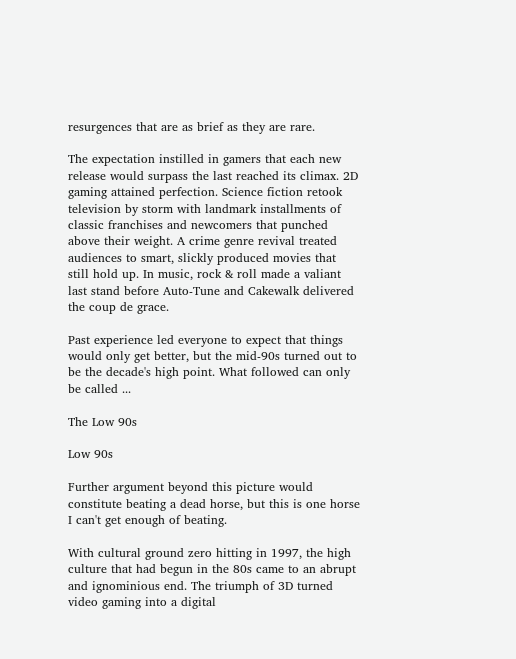resurgences that are as brief as they are rare.

The expectation instilled in gamers that each new release would surpass the last reached its climax. 2D gaming attained perfection. Science fiction retook television by storm with landmark installments of classic franchises and newcomers that punched above their weight. A crime genre revival treated audiences to smart, slickly produced movies that still hold up. In music, rock & roll made a valiant last stand before Auto-Tune and Cakewalk delivered the coup de grace.

Past experience led everyone to expect that things would only get better, but the mid-90s turned out to be the decade's high point. What followed can only be called ...

The Low 90s

Low 90s

Further argument beyond this picture would constitute beating a dead horse, but this is one horse I can't get enough of beating.

With cultural ground zero hitting in 1997, the high culture that had begun in the 80s came to an abrupt and ignominious end. The triumph of 3D turned video gaming into a digital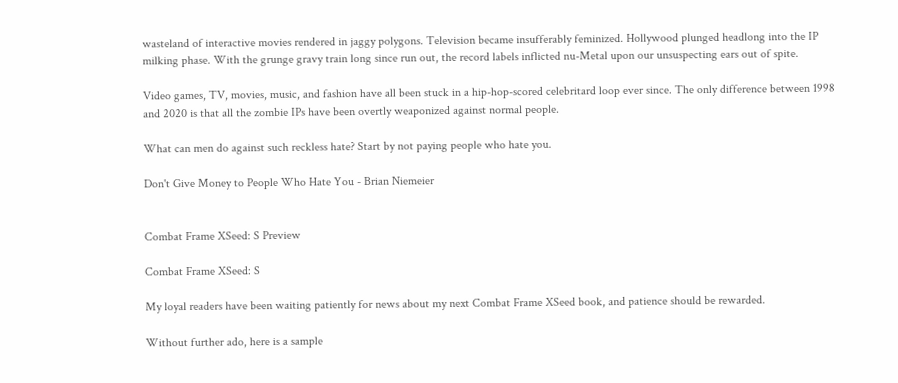wasteland of interactive movies rendered in jaggy polygons. Television became insufferably feminized. Hollywood plunged headlong into the IP milking phase. With the grunge gravy train long since run out, the record labels inflicted nu-Metal upon our unsuspecting ears out of spite.

Video games, TV, movies, music, and fashion have all been stuck in a hip-hop-scored celebritard loop ever since. The only difference between 1998 and 2020 is that all the zombie IPs have been overtly weaponized against normal people.

What can men do against such reckless hate? Start by not paying people who hate you.

Don't Give Money to People Who Hate You - Brian Niemeier


Combat Frame XSeed: S Preview

Combat Frame XSeed: S

My loyal readers have been waiting patiently for news about my next Combat Frame XSeed book, and patience should be rewarded.

Without further ado, here is a sample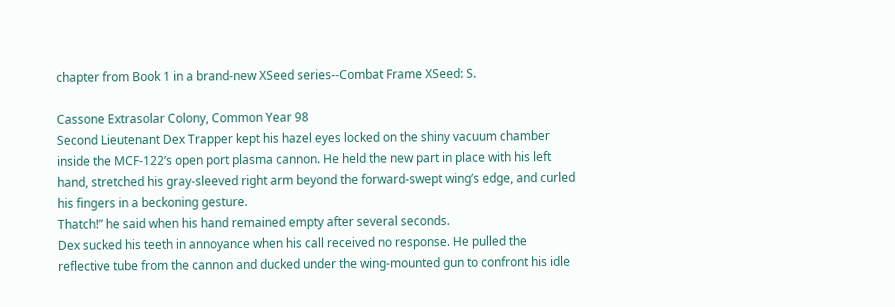chapter from Book 1 in a brand-new XSeed series--Combat Frame XSeed: S.

Cassone Extrasolar Colony, Common Year 98
Second Lieutenant Dex Trapper kept his hazel eyes locked on the shiny vacuum chamber inside the MCF-122’s open port plasma cannon. He held the new part in place with his left hand, stretched his gray-sleeved right arm beyond the forward-swept wing’s edge, and curled his fingers in a beckoning gesture.
Thatch!” he said when his hand remained empty after several seconds.
Dex sucked his teeth in annoyance when his call received no response. He pulled the reflective tube from the cannon and ducked under the wing-mounted gun to confront his idle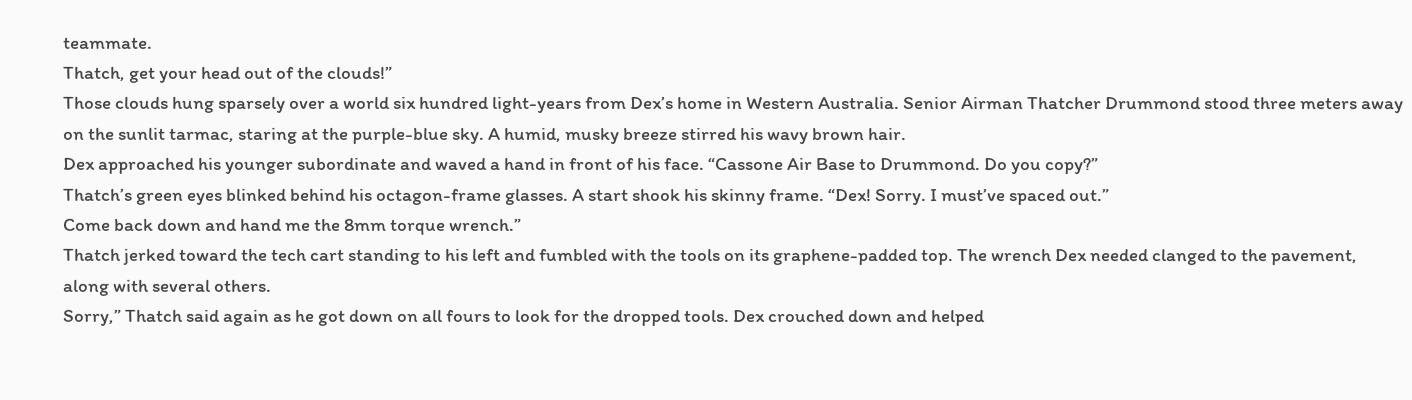teammate.
Thatch, get your head out of the clouds!”
Those clouds hung sparsely over a world six hundred light-years from Dex’s home in Western Australia. Senior Airman Thatcher Drummond stood three meters away on the sunlit tarmac, staring at the purple-blue sky. A humid, musky breeze stirred his wavy brown hair.
Dex approached his younger subordinate and waved a hand in front of his face. “Cassone Air Base to Drummond. Do you copy?”
Thatch’s green eyes blinked behind his octagon-frame glasses. A start shook his skinny frame. “Dex! Sorry. I must’ve spaced out.”
Come back down and hand me the 8mm torque wrench.”
Thatch jerked toward the tech cart standing to his left and fumbled with the tools on its graphene-padded top. The wrench Dex needed clanged to the pavement, along with several others.
Sorry,” Thatch said again as he got down on all fours to look for the dropped tools. Dex crouched down and helped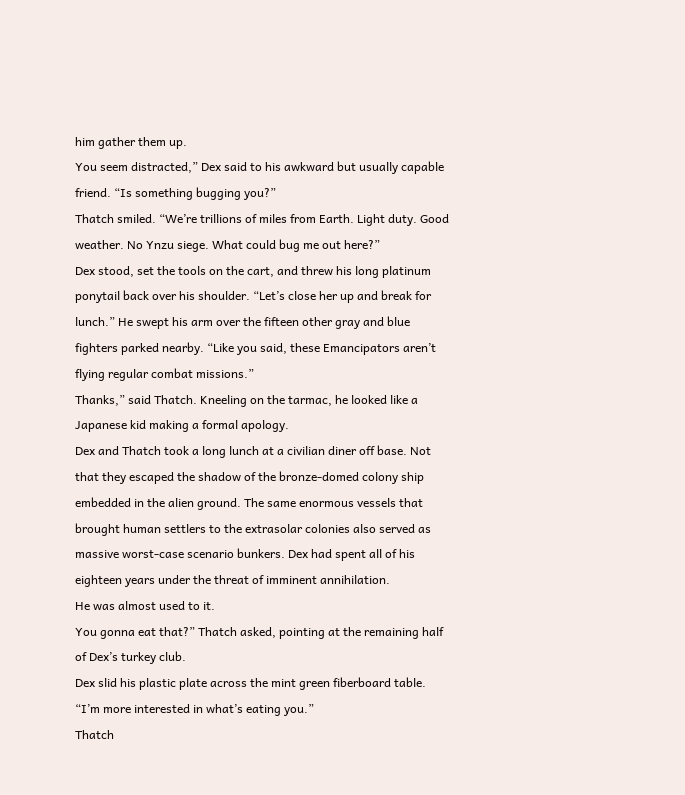him gather them up.
You seem distracted,” Dex said to his awkward but usually capable friend. “Is something bugging you?”
Thatch smiled. “We’re trillions of miles from Earth. Light duty. Good weather. No Ynzu siege. What could bug me out here?”
Dex stood, set the tools on the cart, and threw his long platinum ponytail back over his shoulder. “Let’s close her up and break for lunch.” He swept his arm over the fifteen other gray and blue fighters parked nearby. “Like you said, these Emancipators aren’t flying regular combat missions.”
Thanks,” said Thatch. Kneeling on the tarmac, he looked like a Japanese kid making a formal apology.
Dex and Thatch took a long lunch at a civilian diner off base. Not that they escaped the shadow of the bronze-domed colony ship embedded in the alien ground. The same enormous vessels that brought human settlers to the extrasolar colonies also served as massive worst-case scenario bunkers. Dex had spent all of his eighteen years under the threat of imminent annihilation.
He was almost used to it.
You gonna eat that?” Thatch asked, pointing at the remaining half of Dex’s turkey club.
Dex slid his plastic plate across the mint green fiberboard table. “I’m more interested in what’s eating you.”
Thatch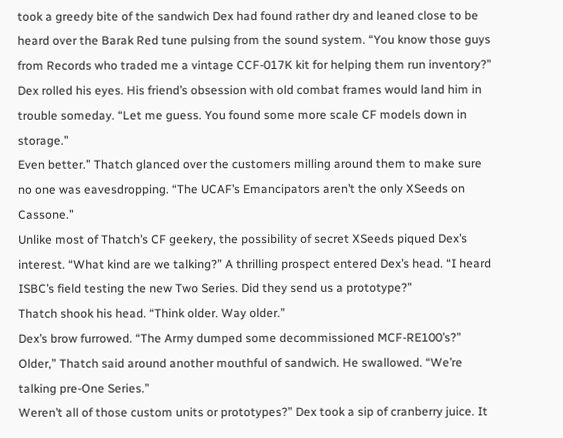took a greedy bite of the sandwich Dex had found rather dry and leaned close to be heard over the Barak Red tune pulsing from the sound system. “You know those guys from Records who traded me a vintage CCF-017K kit for helping them run inventory?”
Dex rolled his eyes. His friend’s obsession with old combat frames would land him in trouble someday. “Let me guess. You found some more scale CF models down in storage.”
Even better.” Thatch glanced over the customers milling around them to make sure no one was eavesdropping. “The UCAF’s Emancipators aren’t the only XSeeds on Cassone.”
Unlike most of Thatch’s CF geekery, the possibility of secret XSeeds piqued Dex’s interest. “What kind are we talking?” A thrilling prospect entered Dex’s head. “I heard ISBC’s field testing the new Two Series. Did they send us a prototype?”
Thatch shook his head. “Think older. Way older.”
Dex’s brow furrowed. “The Army dumped some decommissioned MCF-RE100’s?”
Older,” Thatch said around another mouthful of sandwich. He swallowed. “We’re talking pre-One Series.”
Weren’t all of those custom units or prototypes?” Dex took a sip of cranberry juice. It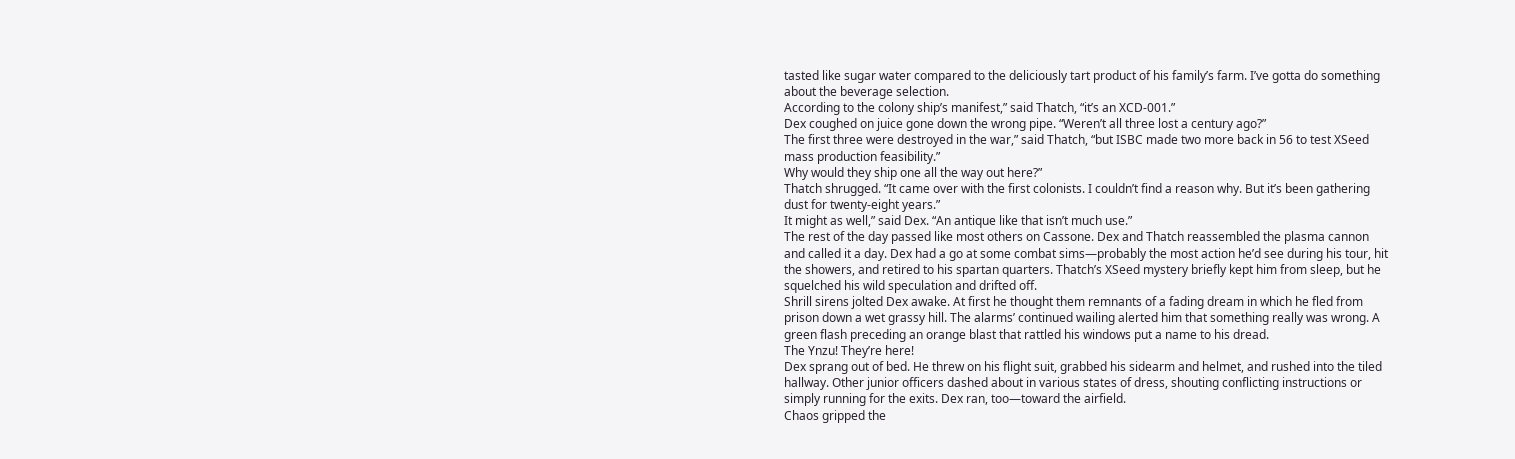tasted like sugar water compared to the deliciously tart product of his family’s farm. I’ve gotta do something about the beverage selection.
According to the colony ship’s manifest,” said Thatch, “it’s an XCD-001.”
Dex coughed on juice gone down the wrong pipe. “Weren’t all three lost a century ago?”
The first three were destroyed in the war,” said Thatch, “but ISBC made two more back in 56 to test XSeed mass production feasibility.”
Why would they ship one all the way out here?”
Thatch shrugged. “It came over with the first colonists. I couldn’t find a reason why. But it’s been gathering dust for twenty-eight years.”
It might as well,” said Dex. “An antique like that isn’t much use.”
The rest of the day passed like most others on Cassone. Dex and Thatch reassembled the plasma cannon and called it a day. Dex had a go at some combat sims—probably the most action he’d see during his tour, hit the showers, and retired to his spartan quarters. Thatch’s XSeed mystery briefly kept him from sleep, but he squelched his wild speculation and drifted off.
Shrill sirens jolted Dex awake. At first he thought them remnants of a fading dream in which he fled from prison down a wet grassy hill. The alarms’ continued wailing alerted him that something really was wrong. A green flash preceding an orange blast that rattled his windows put a name to his dread.
The Ynzu! They’re here!
Dex sprang out of bed. He threw on his flight suit, grabbed his sidearm and helmet, and rushed into the tiled hallway. Other junior officers dashed about in various states of dress, shouting conflicting instructions or simply running for the exits. Dex ran, too—toward the airfield.
Chaos gripped the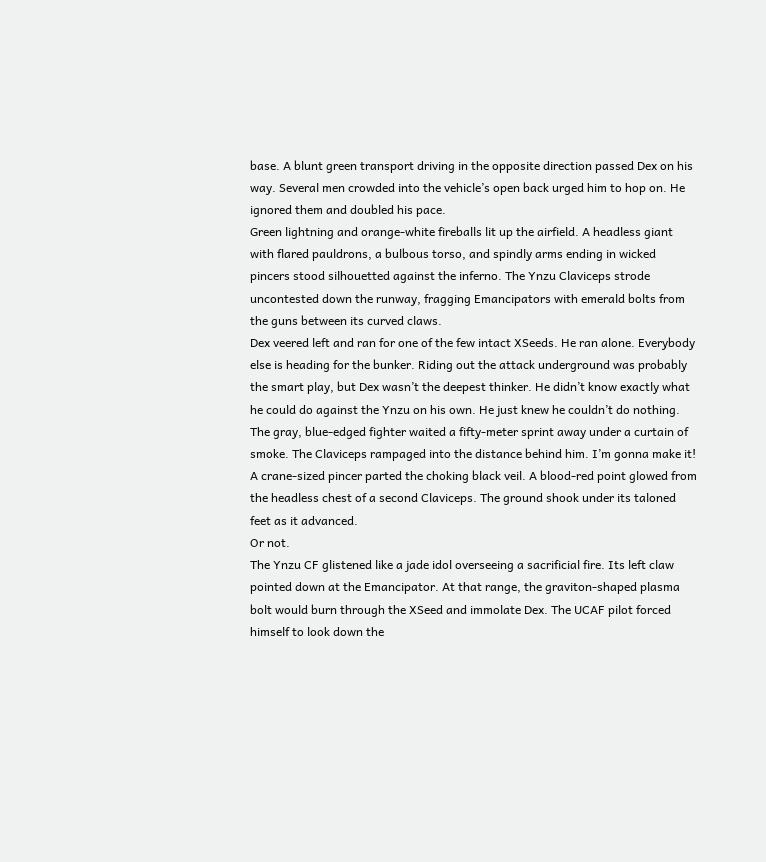base. A blunt green transport driving in the opposite direction passed Dex on his way. Several men crowded into the vehicle’s open back urged him to hop on. He ignored them and doubled his pace.
Green lightning and orange-white fireballs lit up the airfield. A headless giant with flared pauldrons, a bulbous torso, and spindly arms ending in wicked pincers stood silhouetted against the inferno. The Ynzu Claviceps strode uncontested down the runway, fragging Emancipators with emerald bolts from the guns between its curved claws.
Dex veered left and ran for one of the few intact XSeeds. He ran alone. Everybody else is heading for the bunker. Riding out the attack underground was probably the smart play, but Dex wasn’t the deepest thinker. He didn’t know exactly what he could do against the Ynzu on his own. He just knew he couldn’t do nothing.
The gray, blue-edged fighter waited a fifty-meter sprint away under a curtain of smoke. The Claviceps rampaged into the distance behind him. I’m gonna make it!
A crane-sized pincer parted the choking black veil. A blood-red point glowed from the headless chest of a second Claviceps. The ground shook under its taloned feet as it advanced.
Or not.
The Ynzu CF glistened like a jade idol overseeing a sacrificial fire. Its left claw pointed down at the Emancipator. At that range, the graviton-shaped plasma bolt would burn through the XSeed and immolate Dex. The UCAF pilot forced himself to look down the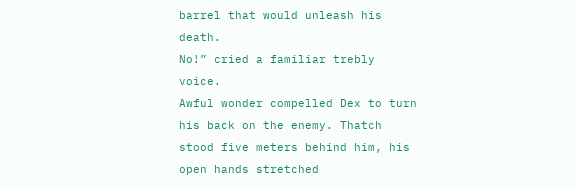barrel that would unleash his death.
No!” cried a familiar trebly voice.
Awful wonder compelled Dex to turn his back on the enemy. Thatch stood five meters behind him, his open hands stretched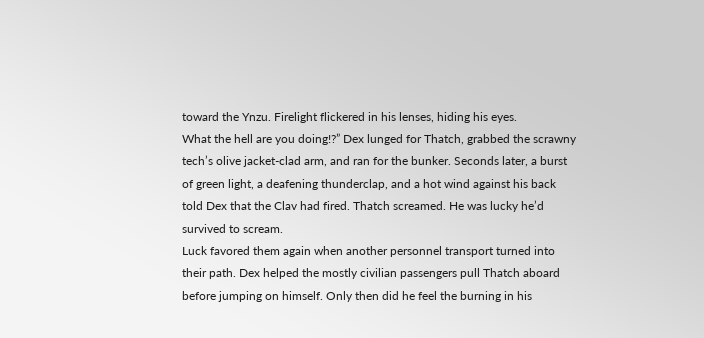toward the Ynzu. Firelight flickered in his lenses, hiding his eyes.
What the hell are you doing!?” Dex lunged for Thatch, grabbed the scrawny tech’s olive jacket-clad arm, and ran for the bunker. Seconds later, a burst of green light, a deafening thunderclap, and a hot wind against his back told Dex that the Clav had fired. Thatch screamed. He was lucky he’d survived to scream.
Luck favored them again when another personnel transport turned into their path. Dex helped the mostly civilian passengers pull Thatch aboard before jumping on himself. Only then did he feel the burning in his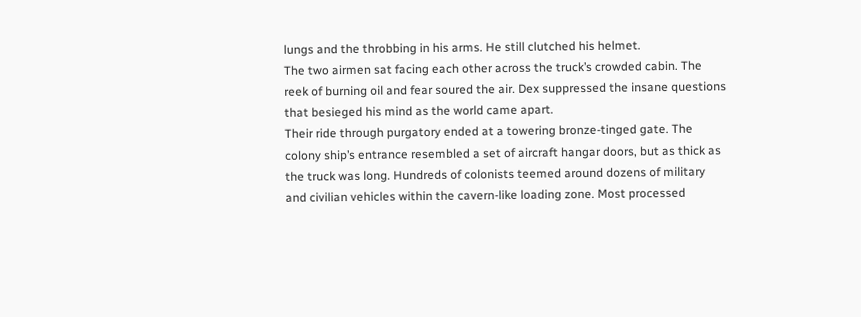lungs and the throbbing in his arms. He still clutched his helmet.
The two airmen sat facing each other across the truck’s crowded cabin. The reek of burning oil and fear soured the air. Dex suppressed the insane questions that besieged his mind as the world came apart.
Their ride through purgatory ended at a towering bronze-tinged gate. The colony ship’s entrance resembled a set of aircraft hangar doors, but as thick as the truck was long. Hundreds of colonists teemed around dozens of military and civilian vehicles within the cavern-like loading zone. Most processed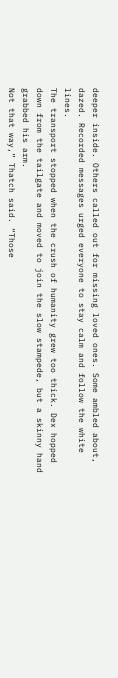deeper inside. Others called out for missing loved ones. Some ambled about, dazed. Recorded messages urged everyone to stay calm and follow the white lines.
The transport stopped when the crush of humanity grew too thick. Dex hopped down from the tailgate and moved to join the slow stampede, but a skinny hand grabbed his arm.
Not that way,” Thatch said. “Those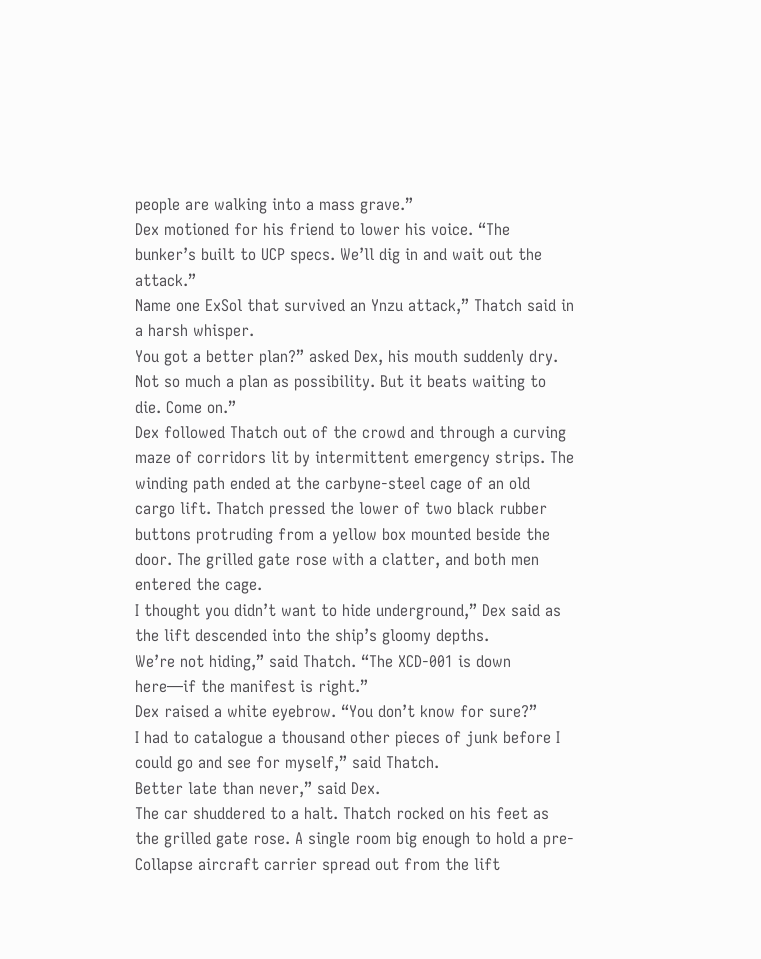people are walking into a mass grave.”
Dex motioned for his friend to lower his voice. “The bunker’s built to UCP specs. We’ll dig in and wait out the attack.”
Name one ExSol that survived an Ynzu attack,” Thatch said in a harsh whisper.
You got a better plan?” asked Dex, his mouth suddenly dry.
Not so much a plan as possibility. But it beats waiting to die. Come on.”
Dex followed Thatch out of the crowd and through a curving maze of corridors lit by intermittent emergency strips. The winding path ended at the carbyne-steel cage of an old cargo lift. Thatch pressed the lower of two black rubber buttons protruding from a yellow box mounted beside the door. The grilled gate rose with a clatter, and both men entered the cage.
I thought you didn’t want to hide underground,” Dex said as the lift descended into the ship’s gloomy depths.
We’re not hiding,” said Thatch. “The XCD-001 is down here—if the manifest is right.”
Dex raised a white eyebrow. “You don’t know for sure?”
I had to catalogue a thousand other pieces of junk before I could go and see for myself,” said Thatch.
Better late than never,” said Dex.
The car shuddered to a halt. Thatch rocked on his feet as the grilled gate rose. A single room big enough to hold a pre-Collapse aircraft carrier spread out from the lift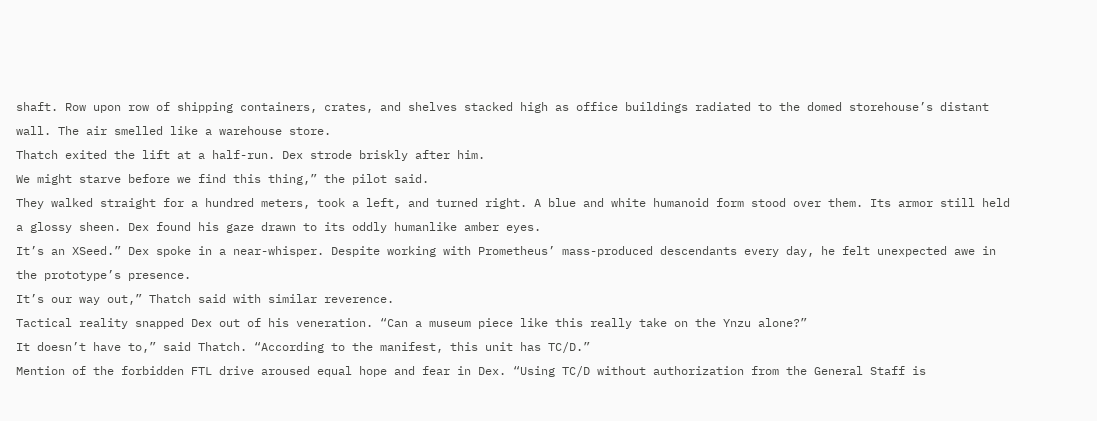shaft. Row upon row of shipping containers, crates, and shelves stacked high as office buildings radiated to the domed storehouse’s distant wall. The air smelled like a warehouse store.
Thatch exited the lift at a half-run. Dex strode briskly after him.
We might starve before we find this thing,” the pilot said.
They walked straight for a hundred meters, took a left, and turned right. A blue and white humanoid form stood over them. Its armor still held a glossy sheen. Dex found his gaze drawn to its oddly humanlike amber eyes.
It’s an XSeed.” Dex spoke in a near-whisper. Despite working with Prometheus’ mass-produced descendants every day, he felt unexpected awe in the prototype’s presence.
It’s our way out,” Thatch said with similar reverence.
Tactical reality snapped Dex out of his veneration. “Can a museum piece like this really take on the Ynzu alone?”
It doesn’t have to,” said Thatch. “According to the manifest, this unit has TC/D.”
Mention of the forbidden FTL drive aroused equal hope and fear in Dex. “Using TC/D without authorization from the General Staff is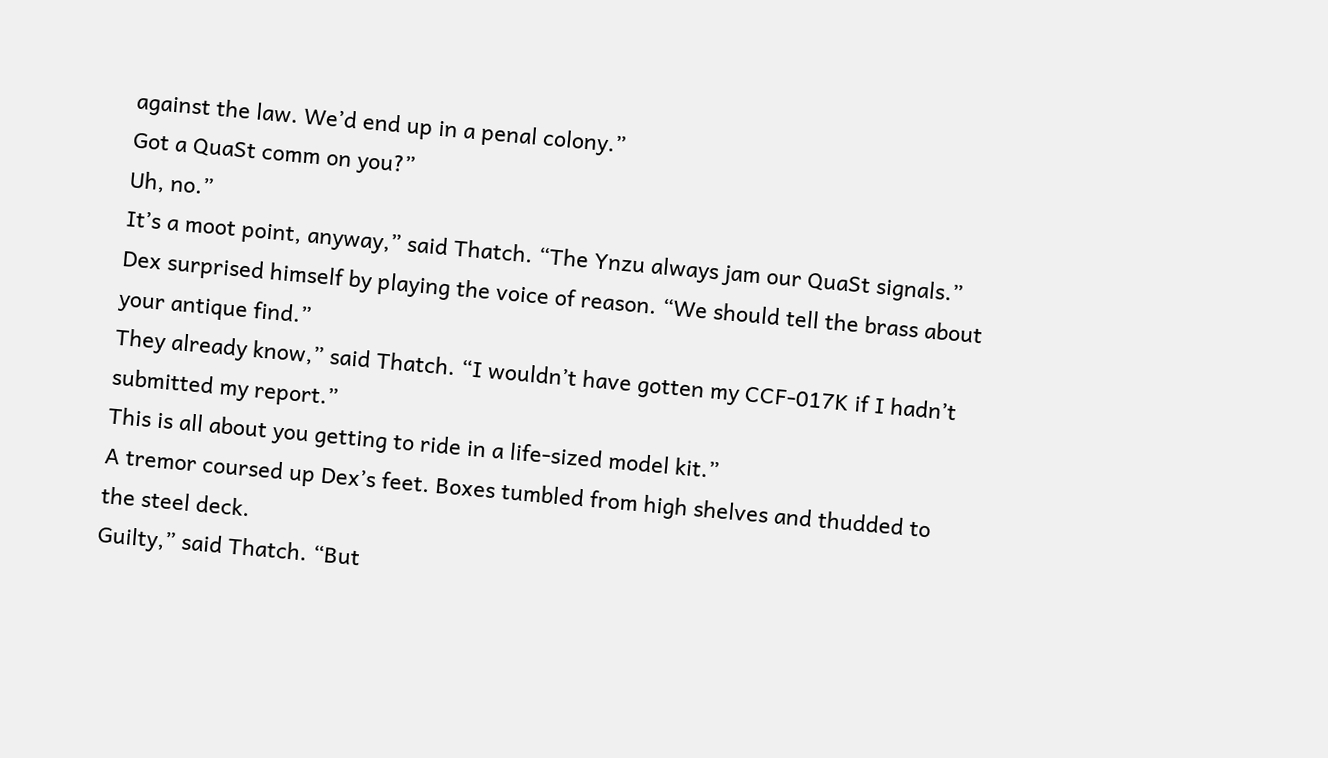against the law. We’d end up in a penal colony.”
Got a QuaSt comm on you?”
Uh, no.”
It’s a moot point, anyway,” said Thatch. “The Ynzu always jam our QuaSt signals.”
Dex surprised himself by playing the voice of reason. “We should tell the brass about your antique find.”
They already know,” said Thatch. “I wouldn’t have gotten my CCF-017K if I hadn’t submitted my report.”
This is all about you getting to ride in a life-sized model kit.”
A tremor coursed up Dex’s feet. Boxes tumbled from high shelves and thudded to the steel deck.
Guilty,” said Thatch. “But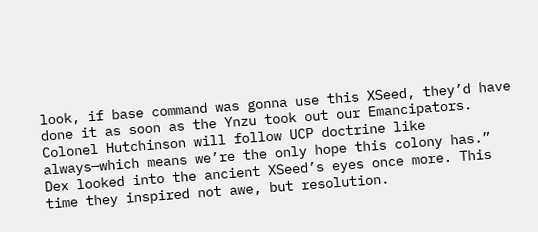look, if base command was gonna use this XSeed, they’d have done it as soon as the Ynzu took out our Emancipators. Colonel Hutchinson will follow UCP doctrine like always—which means we’re the only hope this colony has.”
Dex looked into the ancient XSeed’s eyes once more. This time they inspired not awe, but resolution.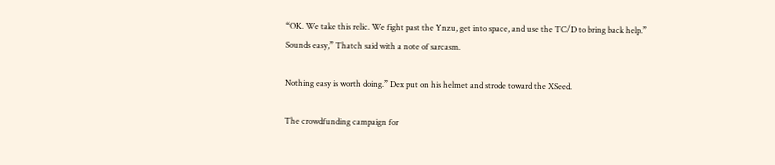“OK. We take this relic. We fight past the Ynzu, get into space, and use the TC/D to bring back help.”
Sounds easy,” Thatch said with a note of sarcasm.

Nothing easy is worth doing.” Dex put on his helmet and strode toward the XSeed.

The crowdfunding campaign for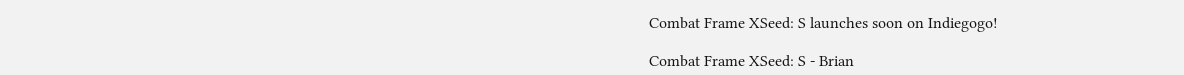Combat Frame XSeed: S launches soon on Indiegogo!

Combat Frame XSeed: S - Brian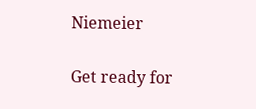Niemeier

Get ready for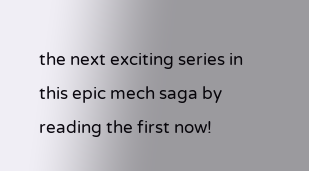the next exciting series in this epic mech saga by reading the first now!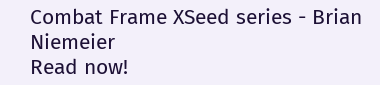Combat Frame XSeed series - Brian Niemeier
Read now!